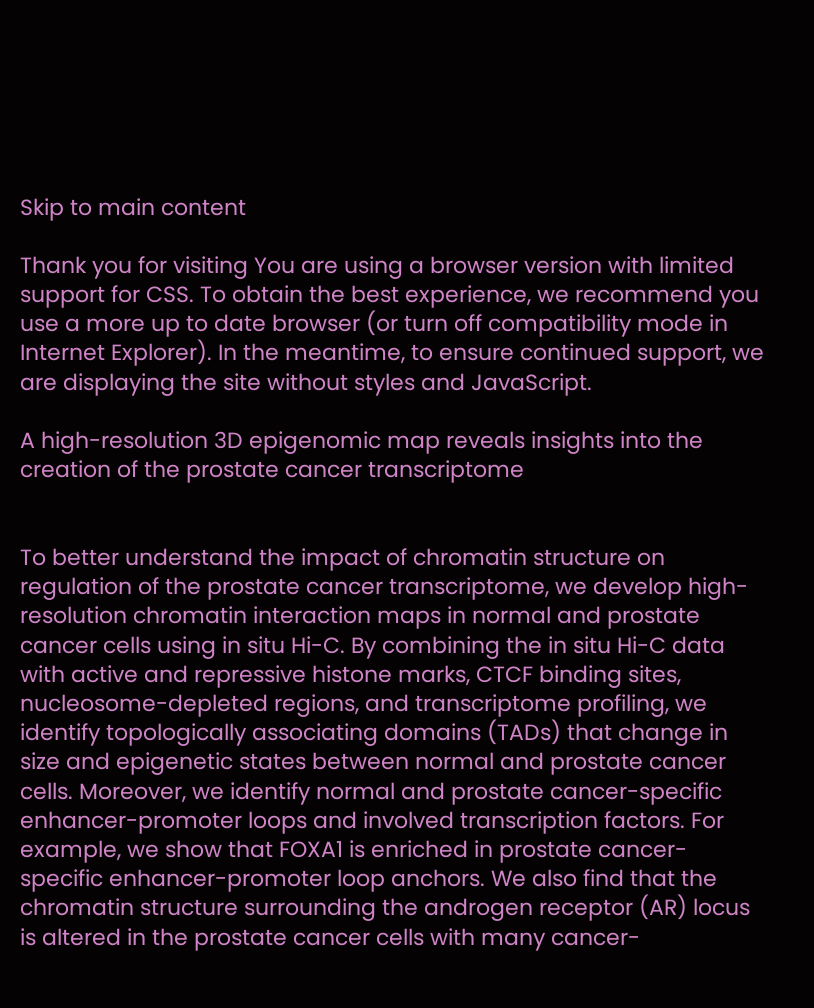Skip to main content

Thank you for visiting You are using a browser version with limited support for CSS. To obtain the best experience, we recommend you use a more up to date browser (or turn off compatibility mode in Internet Explorer). In the meantime, to ensure continued support, we are displaying the site without styles and JavaScript.

A high-resolution 3D epigenomic map reveals insights into the creation of the prostate cancer transcriptome


To better understand the impact of chromatin structure on regulation of the prostate cancer transcriptome, we develop high-resolution chromatin interaction maps in normal and prostate cancer cells using in situ Hi-C. By combining the in situ Hi-C data with active and repressive histone marks, CTCF binding sites, nucleosome-depleted regions, and transcriptome profiling, we identify topologically associating domains (TADs) that change in size and epigenetic states between normal and prostate cancer cells. Moreover, we identify normal and prostate cancer-specific enhancer-promoter loops and involved transcription factors. For example, we show that FOXA1 is enriched in prostate cancer-specific enhancer-promoter loop anchors. We also find that the chromatin structure surrounding the androgen receptor (AR) locus is altered in the prostate cancer cells with many cancer-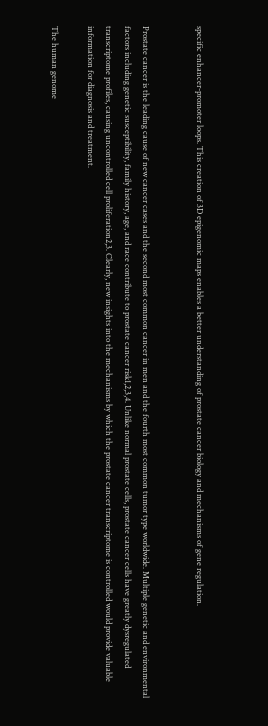specific enhancer-promoter loops. This creation of 3D epigenomic maps enables a better understanding of prostate cancer biology and mechanisms of gene regulation.


Prostate cancer is the leading cause of new cancer cases and the second most common cancer in men and the fourth most common tumor type worldwide. Multiple genetic and environmental factors including genetic susceptibility, family history, age, and race contribute to prostate cancer risk1,2,3,4. Unlike normal prostate cells, prostate cancer cells have greatly dysregulated transcriptome profiles, causing uncontrolled cell proliferation2,3. Clearly, new insights into the mechanisms by which the prostate cancer transcriptome is controlled would provide valuable information for diagnosis and treatment.

The human genome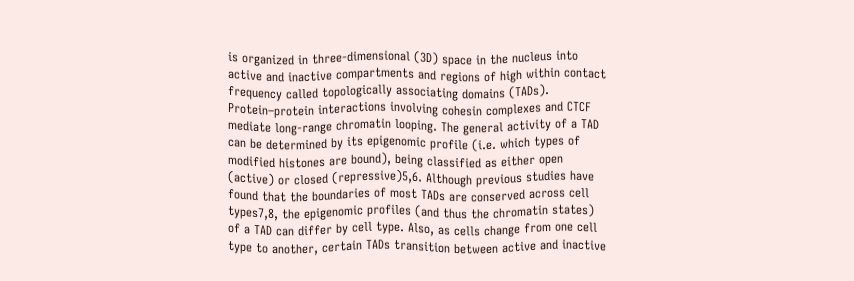is organized in three-dimensional (3D) space in the nucleus into active and inactive compartments and regions of high within contact frequency called topologically associating domains (TADs). Protein–protein interactions involving cohesin complexes and CTCF mediate long-range chromatin looping. The general activity of a TAD can be determined by its epigenomic profile (i.e. which types of modified histones are bound), being classified as either open (active) or closed (repressive)5,6. Although previous studies have found that the boundaries of most TADs are conserved across cell types7,8, the epigenomic profiles (and thus the chromatin states) of a TAD can differ by cell type. Also, as cells change from one cell type to another, certain TADs transition between active and inactive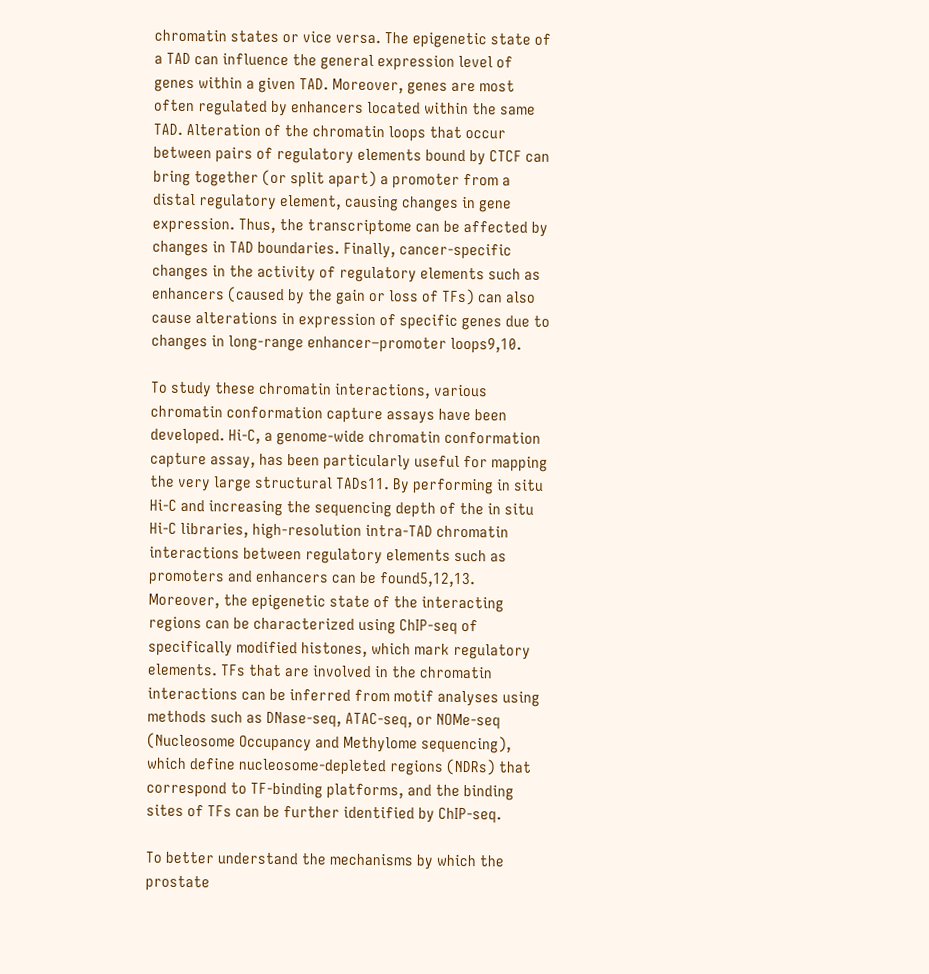chromatin states or vice versa. The epigenetic state of a TAD can influence the general expression level of genes within a given TAD. Moreover, genes are most often regulated by enhancers located within the same TAD. Alteration of the chromatin loops that occur between pairs of regulatory elements bound by CTCF can bring together (or split apart) a promoter from a distal regulatory element, causing changes in gene expression. Thus, the transcriptome can be affected by changes in TAD boundaries. Finally, cancer-specific changes in the activity of regulatory elements such as enhancers (caused by the gain or loss of TFs) can also cause alterations in expression of specific genes due to changes in long-range enhancer–promoter loops9,10.

To study these chromatin interactions, various chromatin conformation capture assays have been developed. Hi-C, a genome-wide chromatin conformation capture assay, has been particularly useful for mapping the very large structural TADs11. By performing in situ Hi-C and increasing the sequencing depth of the in situ Hi-C libraries, high-resolution intra-TAD chromatin interactions between regulatory elements such as promoters and enhancers can be found5,12,13. Moreover, the epigenetic state of the interacting regions can be characterized using ChIP-seq of specifically modified histones, which mark regulatory elements. TFs that are involved in the chromatin interactions can be inferred from motif analyses using methods such as DNase-seq, ATAC-seq, or NOMe-seq (Nucleosome Occupancy and Methylome sequencing), which define nucleosome-depleted regions (NDRs) that correspond to TF-binding platforms, and the binding sites of TFs can be further identified by ChIP-seq.

To better understand the mechanisms by which the prostate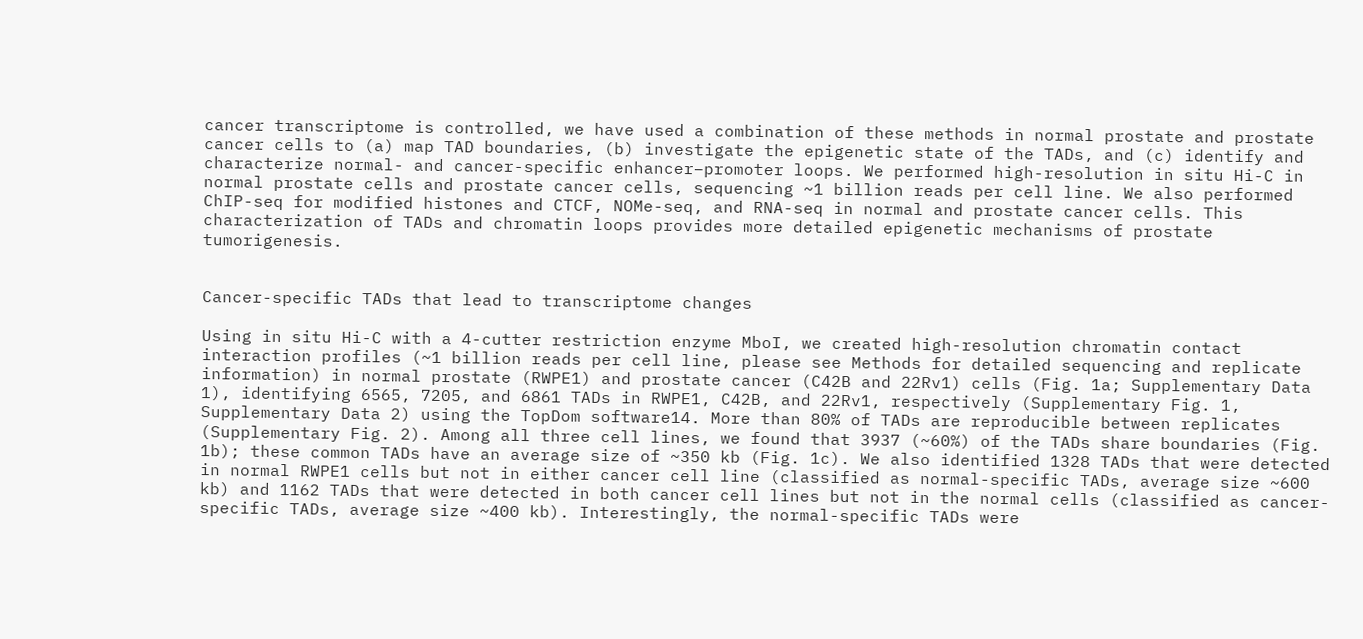cancer transcriptome is controlled, we have used a combination of these methods in normal prostate and prostate cancer cells to (a) map TAD boundaries, (b) investigate the epigenetic state of the TADs, and (c) identify and characterize normal- and cancer-specific enhancer–promoter loops. We performed high-resolution in situ Hi-C in normal prostate cells and prostate cancer cells, sequencing ~1 billion reads per cell line. We also performed ChIP-seq for modified histones and CTCF, NOMe-seq, and RNA-seq in normal and prostate cancer cells. This characterization of TADs and chromatin loops provides more detailed epigenetic mechanisms of prostate tumorigenesis.


Cancer-specific TADs that lead to transcriptome changes

Using in situ Hi-C with a 4-cutter restriction enzyme MboI, we created high-resolution chromatin contact interaction profiles (~1 billion reads per cell line, please see Methods for detailed sequencing and replicate information) in normal prostate (RWPE1) and prostate cancer (C42B and 22Rv1) cells (Fig. 1a; Supplementary Data 1), identifying 6565, 7205, and 6861 TADs in RWPE1, C42B, and 22Rv1, respectively (Supplementary Fig. 1, Supplementary Data 2) using the TopDom software14. More than 80% of TADs are reproducible between replicates (Supplementary Fig. 2). Among all three cell lines, we found that 3937 (~60%) of the TADs share boundaries (Fig. 1b); these common TADs have an average size of ~350 kb (Fig. 1c). We also identified 1328 TADs that were detected in normal RWPE1 cells but not in either cancer cell line (classified as normal-specific TADs, average size ~600 kb) and 1162 TADs that were detected in both cancer cell lines but not in the normal cells (classified as cancer-specific TADs, average size ~400 kb). Interestingly, the normal-specific TADs were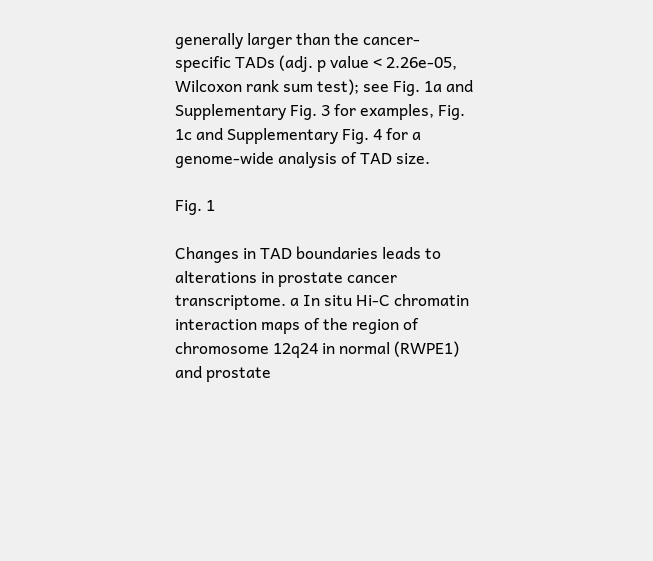generally larger than the cancer-specific TADs (adj. p value < 2.26e-05, Wilcoxon rank sum test); see Fig. 1a and Supplementary Fig. 3 for examples, Fig. 1c and Supplementary Fig. 4 for a genome-wide analysis of TAD size.

Fig. 1

Changes in TAD boundaries leads to alterations in prostate cancer transcriptome. a In situ Hi-C chromatin interaction maps of the region of chromosome 12q24 in normal (RWPE1) and prostate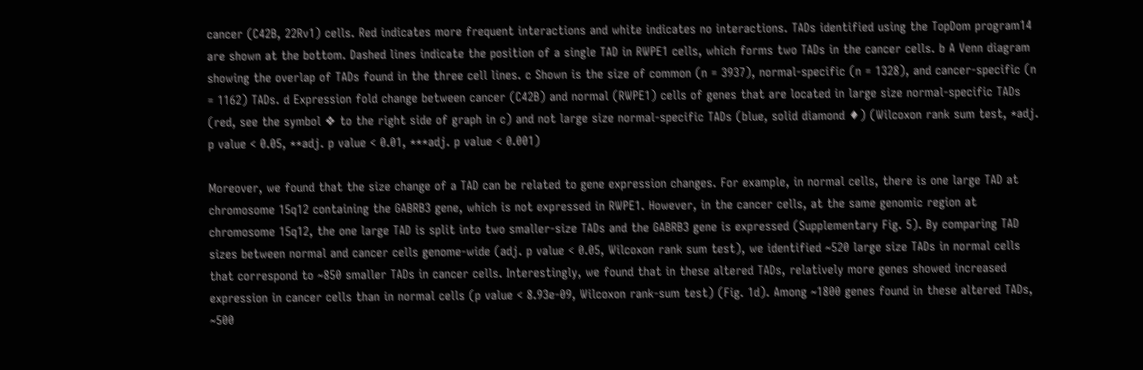cancer (C42B, 22Rv1) cells. Red indicates more frequent interactions and white indicates no interactions. TADs identified using the TopDom program14 are shown at the bottom. Dashed lines indicate the position of a single TAD in RWPE1 cells, which forms two TADs in the cancer cells. b A Venn diagram showing the overlap of TADs found in the three cell lines. c Shown is the size of common (n = 3937), normal-specific (n = 1328), and cancer-specific (n = 1162) TADs. d Expression fold change between cancer (C42B) and normal (RWPE1) cells of genes that are located in large size normal-specific TADs (red, see the symbol ❖ to the right side of graph in c) and not large size normal-specific TADs (blue, solid diamond ♦) (Wilcoxon rank sum test, *adj. p value < 0.05, **adj. p value < 0.01, ***adj. p value < 0.001)

Moreover, we found that the size change of a TAD can be related to gene expression changes. For example, in normal cells, there is one large TAD at chromosome 15q12 containing the GABRB3 gene, which is not expressed in RWPE1. However, in the cancer cells, at the same genomic region at chromosome 15q12, the one large TAD is split into two smaller-size TADs and the GABRB3 gene is expressed (Supplementary Fig. 5). By comparing TAD sizes between normal and cancer cells genome-wide (adj. p value < 0.05, Wilcoxon rank sum test), we identified ~520 large size TADs in normal cells that correspond to ~850 smaller TADs in cancer cells. Interestingly, we found that in these altered TADs, relatively more genes showed increased expression in cancer cells than in normal cells (p value < 8.93e-09, Wilcoxon rank-sum test) (Fig. 1d). Among ~1800 genes found in these altered TADs, ~500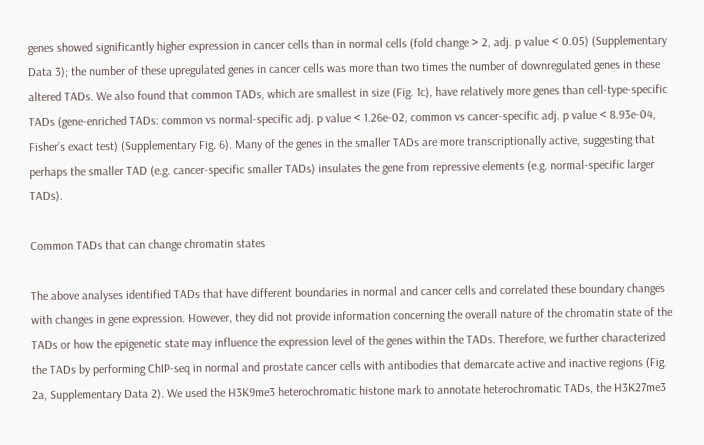genes showed significantly higher expression in cancer cells than in normal cells (fold change > 2, adj. p value < 0.05) (Supplementary Data 3); the number of these upregulated genes in cancer cells was more than two times the number of downregulated genes in these altered TADs. We also found that common TADs, which are smallest in size (Fig. 1c), have relatively more genes than cell-type-specific TADs (gene-enriched TADs: common vs normal-specific adj. p value < 1.26e-02, common vs cancer-specific adj. p value < 8.93e-04, Fisher’s exact test) (Supplementary Fig. 6). Many of the genes in the smaller TADs are more transcriptionally active, suggesting that perhaps the smaller TAD (e.g. cancer-specific smaller TADs) insulates the gene from repressive elements (e.g. normal-specific larger TADs).

Common TADs that can change chromatin states

The above analyses identified TADs that have different boundaries in normal and cancer cells and correlated these boundary changes with changes in gene expression. However, they did not provide information concerning the overall nature of the chromatin state of the TADs or how the epigenetic state may influence the expression level of the genes within the TADs. Therefore, we further characterized the TADs by performing ChIP-seq in normal and prostate cancer cells with antibodies that demarcate active and inactive regions (Fig. 2a, Supplementary Data 2). We used the H3K9me3 heterochromatic histone mark to annotate heterochromatic TADs, the H3K27me3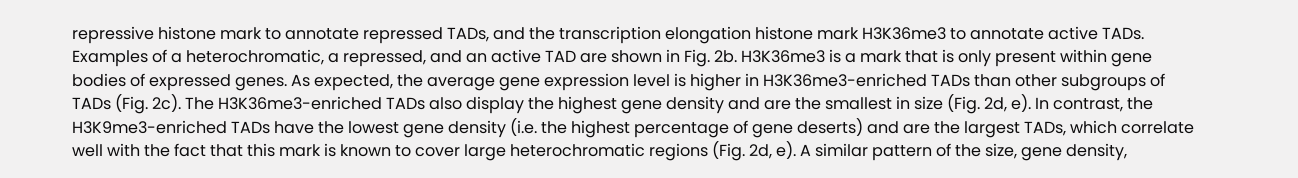repressive histone mark to annotate repressed TADs, and the transcription elongation histone mark H3K36me3 to annotate active TADs. Examples of a heterochromatic, a repressed, and an active TAD are shown in Fig. 2b. H3K36me3 is a mark that is only present within gene bodies of expressed genes. As expected, the average gene expression level is higher in H3K36me3-enriched TADs than other subgroups of TADs (Fig. 2c). The H3K36me3-enriched TADs also display the highest gene density and are the smallest in size (Fig. 2d, e). In contrast, the H3K9me3-enriched TADs have the lowest gene density (i.e. the highest percentage of gene deserts) and are the largest TADs, which correlate well with the fact that this mark is known to cover large heterochromatic regions (Fig. 2d, e). A similar pattern of the size, gene density,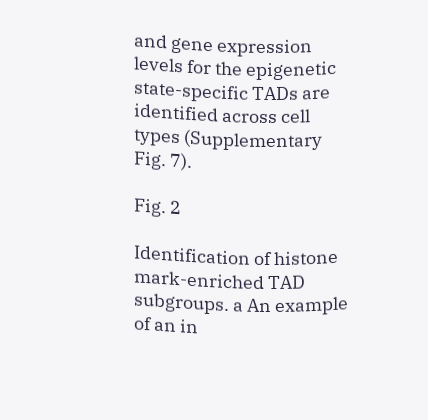and gene expression levels for the epigenetic state-specific TADs are identified across cell types (Supplementary Fig. 7).

Fig. 2

Identification of histone mark-enriched TAD subgroups. a An example of an in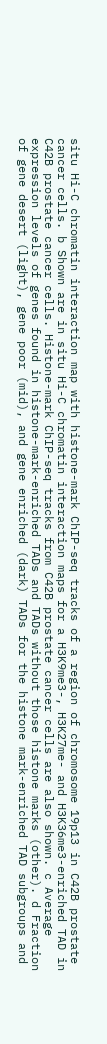situ Hi-C chromatin interaction map with histone-mark ChIP-seq tracks of a region of chromosome 19p13 in C42B prostate cancer cells. b Shown are in situ Hi-C chromatin interaction maps for a H3K9me3-, H3K27me- and H3K36me3-enriched TAD in C42B prostate cancer cells. Histone-mark ChIP-seq tracks from C42B prostate cancer cells are also shown. c Average expression levels of genes found in histone-mark-enriched TADs and TADs without those histone marks (other). d Fraction of gene desert (light), gene poor (mid), and gene enriched (dark) TADs for the histone mark-enriched TAD subgroups and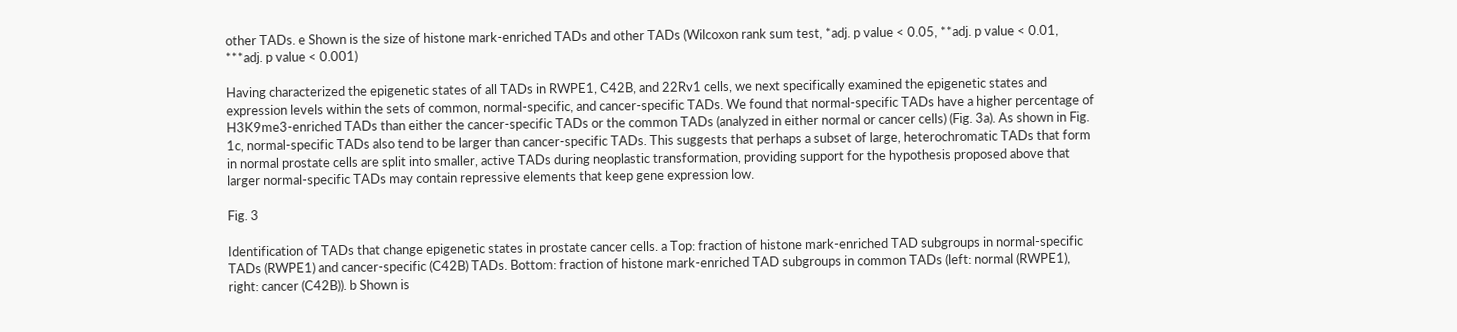other TADs. e Shown is the size of histone mark-enriched TADs and other TADs (Wilcoxon rank sum test, *adj. p value < 0.05, **adj. p value < 0.01, ***adj. p value < 0.001)

Having characterized the epigenetic states of all TADs in RWPE1, C42B, and 22Rv1 cells, we next specifically examined the epigenetic states and expression levels within the sets of common, normal-specific, and cancer-specific TADs. We found that normal-specific TADs have a higher percentage of H3K9me3-enriched TADs than either the cancer-specific TADs or the common TADs (analyzed in either normal or cancer cells) (Fig. 3a). As shown in Fig. 1c, normal-specific TADs also tend to be larger than cancer-specific TADs. This suggests that perhaps a subset of large, heterochromatic TADs that form in normal prostate cells are split into smaller, active TADs during neoplastic transformation, providing support for the hypothesis proposed above that larger normal-specific TADs may contain repressive elements that keep gene expression low.

Fig. 3

Identification of TADs that change epigenetic states in prostate cancer cells. a Top: fraction of histone mark-enriched TAD subgroups in normal-specific TADs (RWPE1) and cancer-specific (C42B) TADs. Bottom: fraction of histone mark-enriched TAD subgroups in common TADs (left: normal (RWPE1), right: cancer (C42B)). b Shown is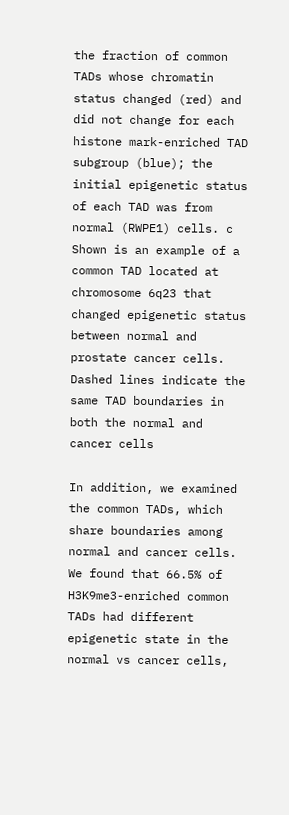the fraction of common TADs whose chromatin status changed (red) and did not change for each histone mark-enriched TAD subgroup (blue); the initial epigenetic status of each TAD was from normal (RWPE1) cells. c Shown is an example of a common TAD located at chromosome 6q23 that changed epigenetic status between normal and prostate cancer cells. Dashed lines indicate the same TAD boundaries in both the normal and cancer cells

In addition, we examined the common TADs, which share boundaries among normal and cancer cells. We found that 66.5% of H3K9me3-enriched common TADs had different epigenetic state in the normal vs cancer cells,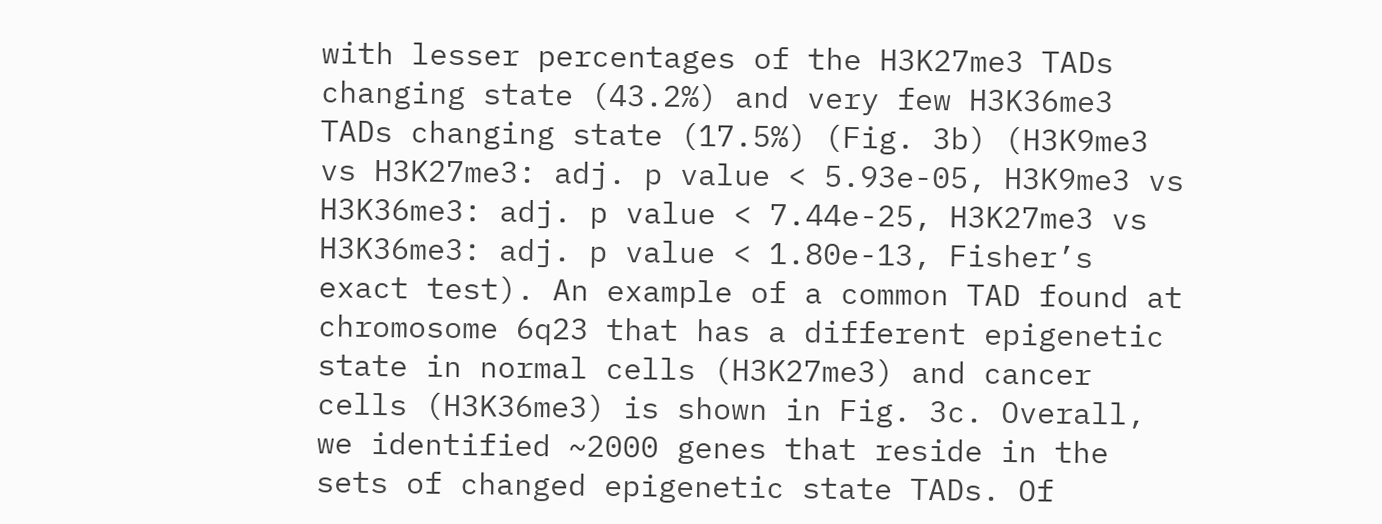with lesser percentages of the H3K27me3 TADs changing state (43.2%) and very few H3K36me3 TADs changing state (17.5%) (Fig. 3b) (H3K9me3 vs H3K27me3: adj. p value < 5.93e-05, H3K9me3 vs H3K36me3: adj. p value < 7.44e-25, H3K27me3 vs H3K36me3: adj. p value < 1.80e-13, Fisher’s exact test). An example of a common TAD found at chromosome 6q23 that has a different epigenetic state in normal cells (H3K27me3) and cancer cells (H3K36me3) is shown in Fig. 3c. Overall, we identified ~2000 genes that reside in the sets of changed epigenetic state TADs. Of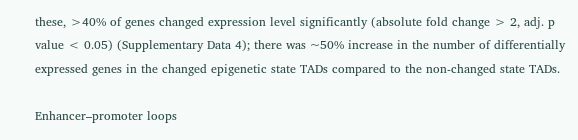these, >40% of genes changed expression level significantly (absolute fold change > 2, adj. p value < 0.05) (Supplementary Data 4); there was ~50% increase in the number of differentially expressed genes in the changed epigenetic state TADs compared to the non-changed state TADs.

Enhancer–promoter loops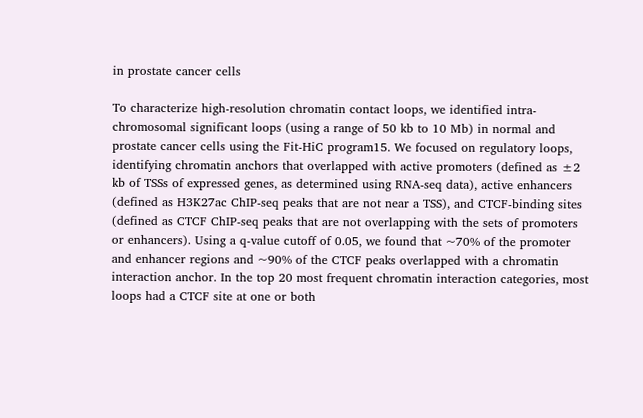in prostate cancer cells

To characterize high-resolution chromatin contact loops, we identified intra-chromosomal significant loops (using a range of 50 kb to 10 Mb) in normal and prostate cancer cells using the Fit-HiC program15. We focused on regulatory loops, identifying chromatin anchors that overlapped with active promoters (defined as ±2 kb of TSSs of expressed genes, as determined using RNA-seq data), active enhancers (defined as H3K27ac ChIP-seq peaks that are not near a TSS), and CTCF-binding sites (defined as CTCF ChIP-seq peaks that are not overlapping with the sets of promoters or enhancers). Using a q-value cutoff of 0.05, we found that ~70% of the promoter and enhancer regions and ~90% of the CTCF peaks overlapped with a chromatin interaction anchor. In the top 20 most frequent chromatin interaction categories, most loops had a CTCF site at one or both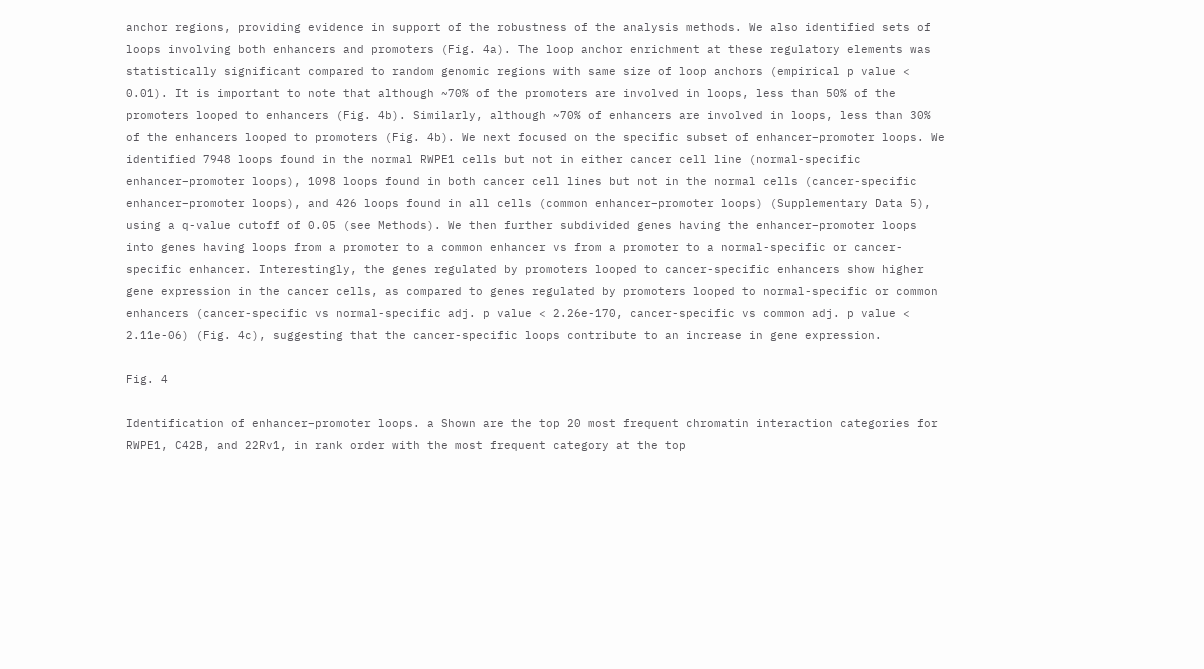anchor regions, providing evidence in support of the robustness of the analysis methods. We also identified sets of loops involving both enhancers and promoters (Fig. 4a). The loop anchor enrichment at these regulatory elements was statistically significant compared to random genomic regions with same size of loop anchors (empirical p value < 0.01). It is important to note that although ~70% of the promoters are involved in loops, less than 50% of the promoters looped to enhancers (Fig. 4b). Similarly, although ~70% of enhancers are involved in loops, less than 30% of the enhancers looped to promoters (Fig. 4b). We next focused on the specific subset of enhancer–promoter loops. We identified 7948 loops found in the normal RWPE1 cells but not in either cancer cell line (normal-specific enhancer–promoter loops), 1098 loops found in both cancer cell lines but not in the normal cells (cancer-specific enhancer–promoter loops), and 426 loops found in all cells (common enhancer–promoter loops) (Supplementary Data 5), using a q-value cutoff of 0.05 (see Methods). We then further subdivided genes having the enhancer–promoter loops into genes having loops from a promoter to a common enhancer vs from a promoter to a normal-specific or cancer-specific enhancer. Interestingly, the genes regulated by promoters looped to cancer-specific enhancers show higher gene expression in the cancer cells, as compared to genes regulated by promoters looped to normal-specific or common enhancers (cancer-specific vs normal-specific adj. p value < 2.26e-170, cancer-specific vs common adj. p value < 2.11e-06) (Fig. 4c), suggesting that the cancer-specific loops contribute to an increase in gene expression.

Fig. 4

Identification of enhancer–promoter loops. a Shown are the top 20 most frequent chromatin interaction categories for RWPE1, C42B, and 22Rv1, in rank order with the most frequent category at the top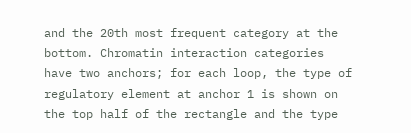and the 20th most frequent category at the bottom. Chromatin interaction categories have two anchors; for each loop, the type of regulatory element at anchor 1 is shown on the top half of the rectangle and the type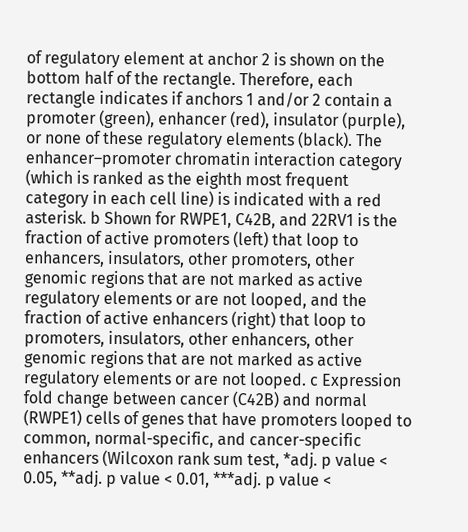of regulatory element at anchor 2 is shown on the bottom half of the rectangle. Therefore, each rectangle indicates if anchors 1 and/or 2 contain a promoter (green), enhancer (red), insulator (purple), or none of these regulatory elements (black). The enhancer–promoter chromatin interaction category (which is ranked as the eighth most frequent category in each cell line) is indicated with a red asterisk. b Shown for RWPE1, C42B, and 22RV1 is the fraction of active promoters (left) that loop to enhancers, insulators, other promoters, other genomic regions that are not marked as active regulatory elements or are not looped, and the fraction of active enhancers (right) that loop to promoters, insulators, other enhancers, other genomic regions that are not marked as active regulatory elements or are not looped. c Expression fold change between cancer (C42B) and normal (RWPE1) cells of genes that have promoters looped to common, normal-specific, and cancer-specific enhancers (Wilcoxon rank sum test, *adj. p value < 0.05, **adj. p value < 0.01, ***adj. p value <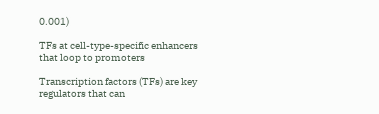0.001)

TFs at cell-type-specific enhancers that loop to promoters

Transcription factors (TFs) are key regulators that can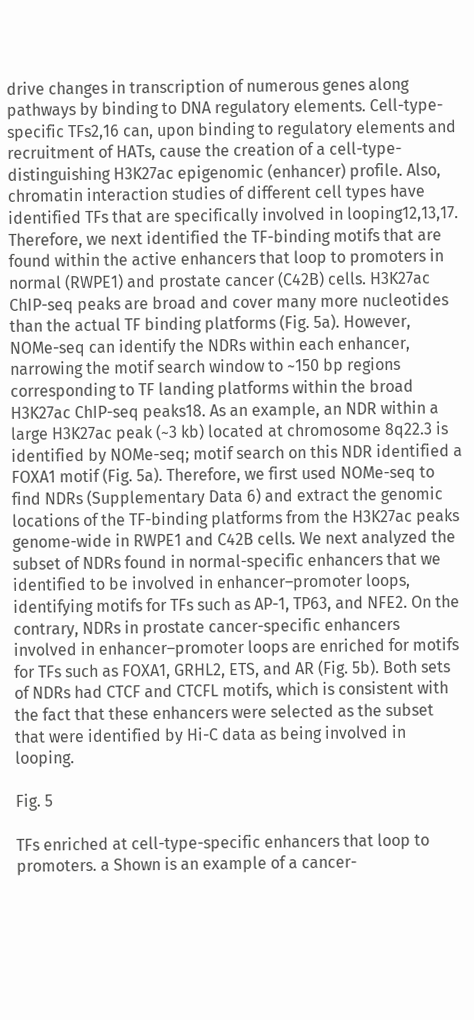drive changes in transcription of numerous genes along pathways by binding to DNA regulatory elements. Cell-type-specific TFs2,16 can, upon binding to regulatory elements and recruitment of HATs, cause the creation of a cell-type-distinguishing H3K27ac epigenomic (enhancer) profile. Also, chromatin interaction studies of different cell types have identified TFs that are specifically involved in looping12,13,17. Therefore, we next identified the TF-binding motifs that are found within the active enhancers that loop to promoters in normal (RWPE1) and prostate cancer (C42B) cells. H3K27ac ChIP-seq peaks are broad and cover many more nucleotides than the actual TF binding platforms (Fig. 5a). However, NOMe-seq can identify the NDRs within each enhancer, narrowing the motif search window to ~150 bp regions corresponding to TF landing platforms within the broad H3K27ac ChIP-seq peaks18. As an example, an NDR within a large H3K27ac peak (~3 kb) located at chromosome 8q22.3 is identified by NOMe-seq; motif search on this NDR identified a FOXA1 motif (Fig. 5a). Therefore, we first used NOMe-seq to find NDRs (Supplementary Data 6) and extract the genomic locations of the TF-binding platforms from the H3K27ac peaks genome-wide in RWPE1 and C42B cells. We next analyzed the subset of NDRs found in normal-specific enhancers that we identified to be involved in enhancer–promoter loops, identifying motifs for TFs such as AP-1, TP63, and NFE2. On the contrary, NDRs in prostate cancer-specific enhancers involved in enhancer–promoter loops are enriched for motifs for TFs such as FOXA1, GRHL2, ETS, and AR (Fig. 5b). Both sets of NDRs had CTCF and CTCFL motifs, which is consistent with the fact that these enhancers were selected as the subset that were identified by Hi-C data as being involved in looping.

Fig. 5

TFs enriched at cell-type-specific enhancers that loop to promoters. a Shown is an example of a cancer-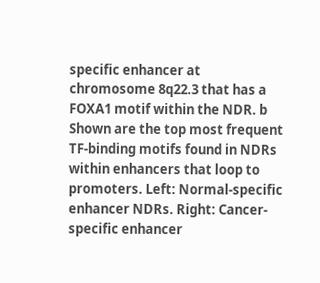specific enhancer at chromosome 8q22.3 that has a FOXA1 motif within the NDR. b Shown are the top most frequent TF-binding motifs found in NDRs within enhancers that loop to promoters. Left: Normal-specific enhancer NDRs. Right: Cancer-specific enhancer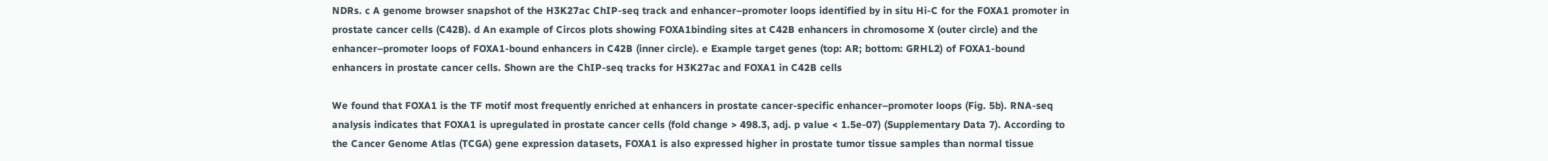NDRs. c A genome browser snapshot of the H3K27ac ChIP-seq track and enhancer–promoter loops identified by in situ Hi-C for the FOXA1 promoter in prostate cancer cells (C42B). d An example of Circos plots showing FOXA1binding sites at C42B enhancers in chromosome X (outer circle) and the enhancer–promoter loops of FOXA1-bound enhancers in C42B (inner circle). e Example target genes (top: AR; bottom: GRHL2) of FOXA1-bound enhancers in prostate cancer cells. Shown are the ChIP-seq tracks for H3K27ac and FOXA1 in C42B cells

We found that FOXA1 is the TF motif most frequently enriched at enhancers in prostate cancer-specific enhancer–promoter loops (Fig. 5b). RNA-seq analysis indicates that FOXA1 is upregulated in prostate cancer cells (fold change > 498.3, adj. p value < 1.5e-07) (Supplementary Data 7). According to the Cancer Genome Atlas (TCGA) gene expression datasets, FOXA1 is also expressed higher in prostate tumor tissue samples than normal tissue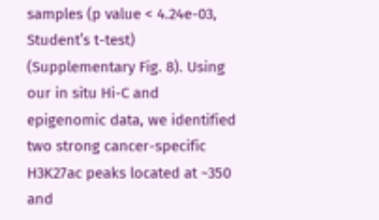samples (p value < 4.24e-03, Student’s t-test) (Supplementary Fig. 8). Using our in situ Hi-C and epigenomic data, we identified two strong cancer-specific H3K27ac peaks located at ~350 and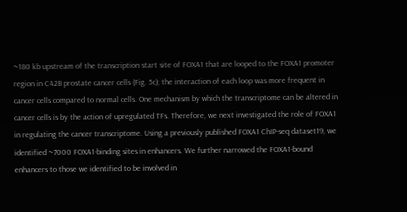~180 kb upstream of the transcription start site of FOXA1 that are looped to the FOXA1 promoter region in C42B prostate cancer cells (Fig. 5c); the interaction of each loop was more frequent in cancer cells compared to normal cells. One mechanism by which the transcriptome can be altered in cancer cells is by the action of upregulated TFs. Therefore, we next investigated the role of FOXA1 in regulating the cancer transcriptome. Using a previously published FOXA1 ChIP-seq dataset19, we identified ~7000 FOXA1-binding sites in enhancers. We further narrowed the FOXA1-bound enhancers to those we identified to be involved in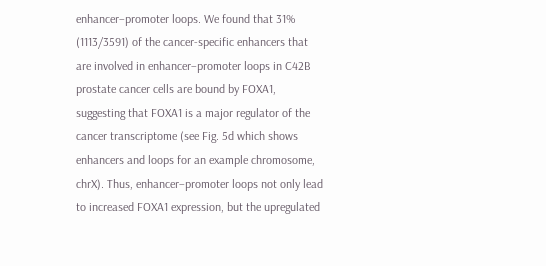enhancer–promoter loops. We found that 31% (1113/3591) of the cancer-specific enhancers that are involved in enhancer–promoter loops in C42B prostate cancer cells are bound by FOXA1, suggesting that FOXA1 is a major regulator of the cancer transcriptome (see Fig. 5d which shows enhancers and loops for an example chromosome, chrX). Thus, enhancer–promoter loops not only lead to increased FOXA1 expression, but the upregulated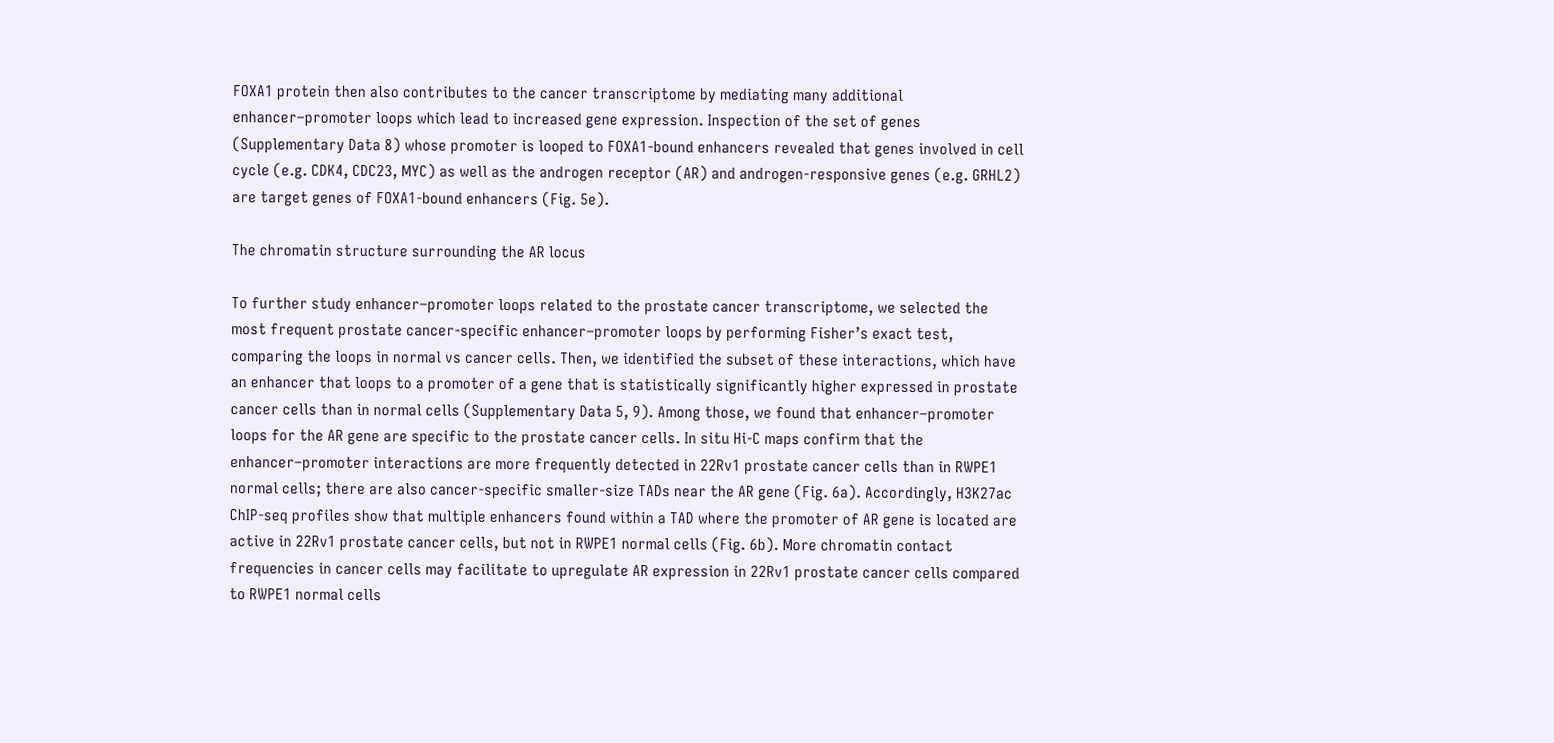FOXA1 protein then also contributes to the cancer transcriptome by mediating many additional enhancer–promoter loops which lead to increased gene expression. Inspection of the set of genes (Supplementary Data 8) whose promoter is looped to FOXA1-bound enhancers revealed that genes involved in cell cycle (e.g. CDK4, CDC23, MYC) as well as the androgen receptor (AR) and androgen-responsive genes (e.g. GRHL2) are target genes of FOXA1-bound enhancers (Fig. 5e).

The chromatin structure surrounding the AR locus

To further study enhancer–promoter loops related to the prostate cancer transcriptome, we selected the most frequent prostate cancer-specific enhancer–promoter loops by performing Fisher’s exact test, comparing the loops in normal vs cancer cells. Then, we identified the subset of these interactions, which have an enhancer that loops to a promoter of a gene that is statistically significantly higher expressed in prostate cancer cells than in normal cells (Supplementary Data 5, 9). Among those, we found that enhancer–promoter loops for the AR gene are specific to the prostate cancer cells. In situ Hi-C maps confirm that the enhancer–promoter interactions are more frequently detected in 22Rv1 prostate cancer cells than in RWPE1 normal cells; there are also cancer-specific smaller-size TADs near the AR gene (Fig. 6a). Accordingly, H3K27ac ChIP-seq profiles show that multiple enhancers found within a TAD where the promoter of AR gene is located are active in 22Rv1 prostate cancer cells, but not in RWPE1 normal cells (Fig. 6b). More chromatin contact frequencies in cancer cells may facilitate to upregulate AR expression in 22Rv1 prostate cancer cells compared to RWPE1 normal cells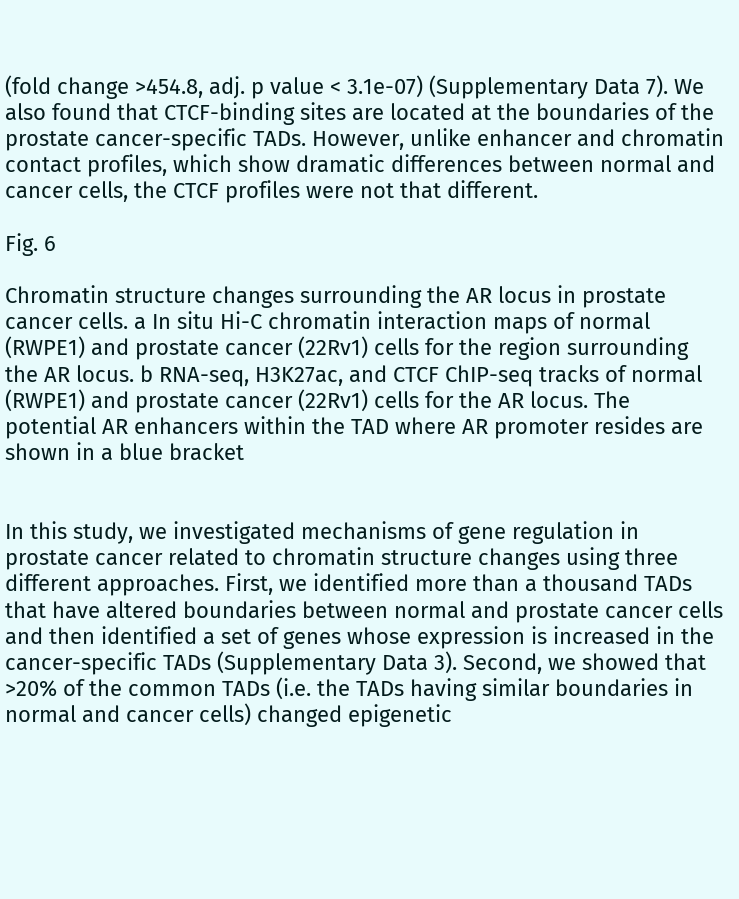(fold change >454.8, adj. p value < 3.1e-07) (Supplementary Data 7). We also found that CTCF-binding sites are located at the boundaries of the prostate cancer-specific TADs. However, unlike enhancer and chromatin contact profiles, which show dramatic differences between normal and cancer cells, the CTCF profiles were not that different.

Fig. 6

Chromatin structure changes surrounding the AR locus in prostate cancer cells. a In situ Hi-C chromatin interaction maps of normal (RWPE1) and prostate cancer (22Rv1) cells for the region surrounding the AR locus. b RNA-seq, H3K27ac, and CTCF ChIP-seq tracks of normal (RWPE1) and prostate cancer (22Rv1) cells for the AR locus. The potential AR enhancers within the TAD where AR promoter resides are shown in a blue bracket


In this study, we investigated mechanisms of gene regulation in prostate cancer related to chromatin structure changes using three different approaches. First, we identified more than a thousand TADs that have altered boundaries between normal and prostate cancer cells and then identified a set of genes whose expression is increased in the cancer-specific TADs (Supplementary Data 3). Second, we showed that >20% of the common TADs (i.e. the TADs having similar boundaries in normal and cancer cells) changed epigenetic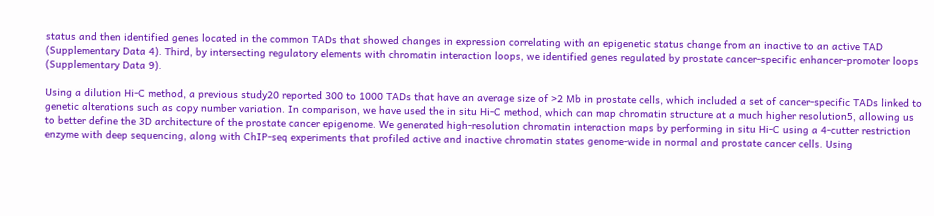status and then identified genes located in the common TADs that showed changes in expression correlating with an epigenetic status change from an inactive to an active TAD (Supplementary Data 4). Third, by intersecting regulatory elements with chromatin interaction loops, we identified genes regulated by prostate cancer-specific enhancer-promoter loops (Supplementary Data 9).

Using a dilution Hi-C method, a previous study20 reported 300 to 1000 TADs that have an average size of >2 Mb in prostate cells, which included a set of cancer-specific TADs linked to genetic alterations such as copy number variation. In comparison, we have used the in situ Hi-C method, which can map chromatin structure at a much higher resolution5, allowing us to better define the 3D architecture of the prostate cancer epigenome. We generated high-resolution chromatin interaction maps by performing in situ Hi-C using a 4-cutter restriction enzyme with deep sequencing, along with ChIP-seq experiments that profiled active and inactive chromatin states genome-wide in normal and prostate cancer cells. Using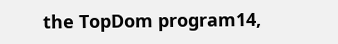the TopDom program14,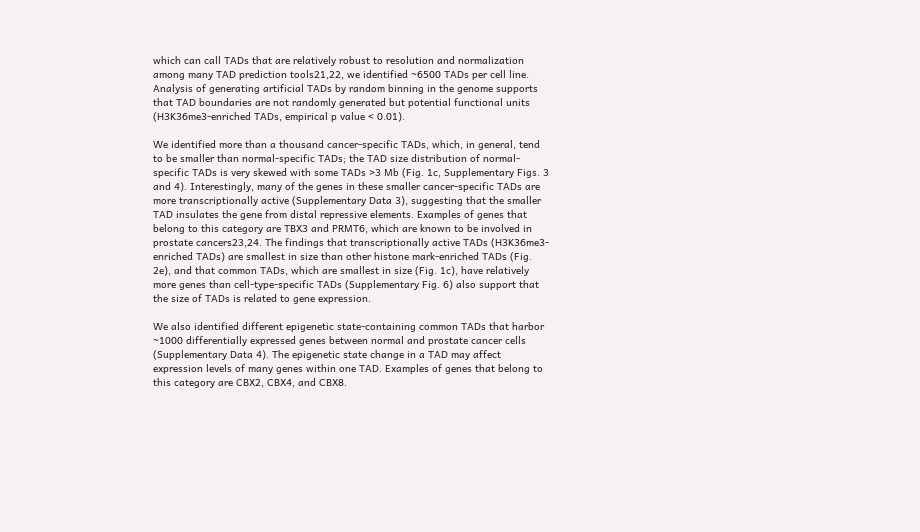which can call TADs that are relatively robust to resolution and normalization among many TAD prediction tools21,22, we identified ~6500 TADs per cell line. Analysis of generating artificial TADs by random binning in the genome supports that TAD boundaries are not randomly generated but potential functional units (H3K36me3-enriched TADs, empirical p value < 0.01).

We identified more than a thousand cancer-specific TADs, which, in general, tend to be smaller than normal-specific TADs; the TAD size distribution of normal-specific TADs is very skewed with some TADs >3 Mb (Fig. 1c, Supplementary Figs. 3 and 4). Interestingly, many of the genes in these smaller cancer-specific TADs are more transcriptionally active (Supplementary Data 3), suggesting that the smaller TAD insulates the gene from distal repressive elements. Examples of genes that belong to this category are TBX3 and PRMT6, which are known to be involved in prostate cancers23,24. The findings that transcriptionally active TADs (H3K36me3-enriched TADs) are smallest in size than other histone mark-enriched TADs (Fig. 2e), and that common TADs, which are smallest in size (Fig. 1c), have relatively more genes than cell-type-specific TADs (Supplementary Fig. 6) also support that the size of TADs is related to gene expression.

We also identified different epigenetic state-containing common TADs that harbor ~1000 differentially expressed genes between normal and prostate cancer cells (Supplementary Data 4). The epigenetic state change in a TAD may affect expression levels of many genes within one TAD. Examples of genes that belong to this category are CBX2, CBX4, and CBX8.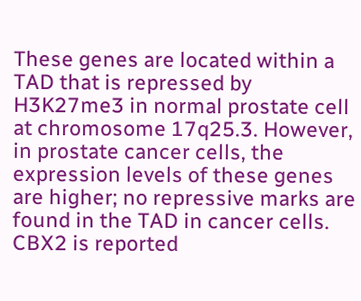These genes are located within a TAD that is repressed by H3K27me3 in normal prostate cell at chromosome 17q25.3. However, in prostate cancer cells, the expression levels of these genes are higher; no repressive marks are found in the TAD in cancer cells. CBX2 is reported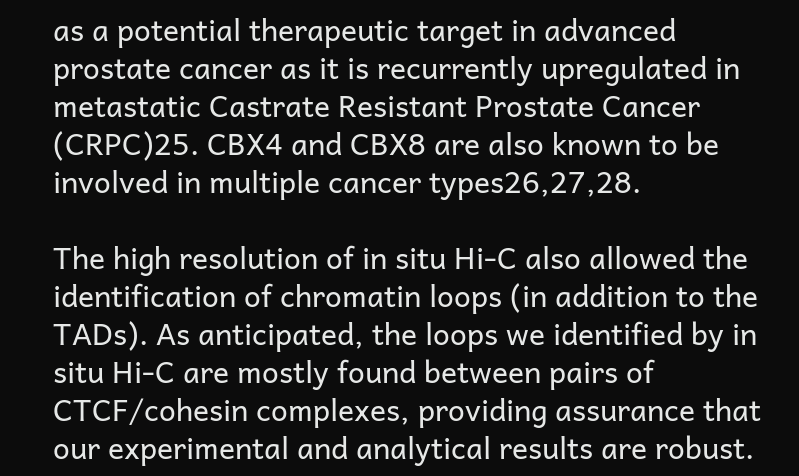as a potential therapeutic target in advanced prostate cancer as it is recurrently upregulated in metastatic Castrate Resistant Prostate Cancer (CRPC)25. CBX4 and CBX8 are also known to be involved in multiple cancer types26,27,28.

The high resolution of in situ Hi-C also allowed the identification of chromatin loops (in addition to the TADs). As anticipated, the loops we identified by in situ Hi-C are mostly found between pairs of CTCF/cohesin complexes, providing assurance that our experimental and analytical results are robust.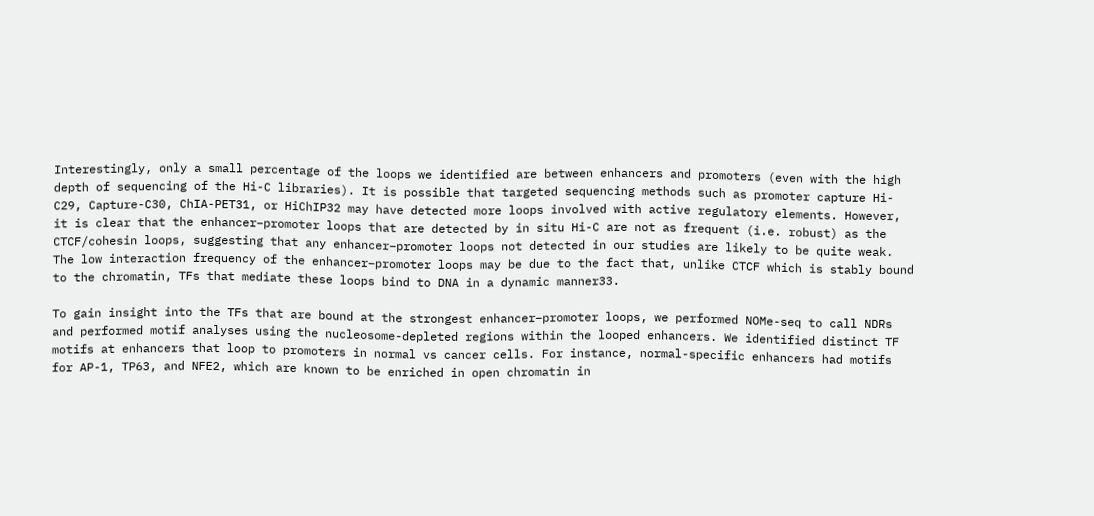Interestingly, only a small percentage of the loops we identified are between enhancers and promoters (even with the high depth of sequencing of the Hi-C libraries). It is possible that targeted sequencing methods such as promoter capture Hi-C29, Capture-C30, ChIA-PET31, or HiChIP32 may have detected more loops involved with active regulatory elements. However, it is clear that the enhancer–promoter loops that are detected by in situ Hi-C are not as frequent (i.e. robust) as the CTCF/cohesin loops, suggesting that any enhancer–promoter loops not detected in our studies are likely to be quite weak. The low interaction frequency of the enhancer–promoter loops may be due to the fact that, unlike CTCF which is stably bound to the chromatin, TFs that mediate these loops bind to DNA in a dynamic manner33.

To gain insight into the TFs that are bound at the strongest enhancer–promoter loops, we performed NOMe-seq to call NDRs and performed motif analyses using the nucleosome-depleted regions within the looped enhancers. We identified distinct TF motifs at enhancers that loop to promoters in normal vs cancer cells. For instance, normal-specific enhancers had motifs for AP-1, TP63, and NFE2, which are known to be enriched in open chromatin in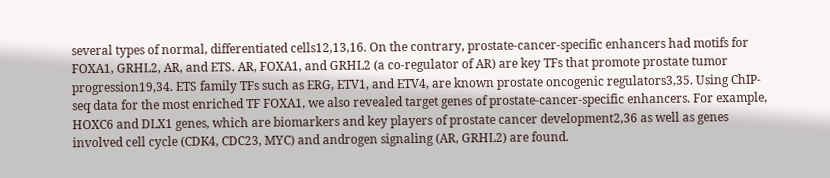several types of normal, differentiated cells12,13,16. On the contrary, prostate-cancer-specific enhancers had motifs for FOXA1, GRHL2, AR, and ETS. AR, FOXA1, and GRHL2 (a co-regulator of AR) are key TFs that promote prostate tumor progression19,34. ETS family TFs such as ERG, ETV1, and ETV4, are known prostate oncogenic regulators3,35. Using ChIP-seq data for the most enriched TF FOXA1, we also revealed target genes of prostate-cancer-specific enhancers. For example, HOXC6 and DLX1 genes, which are biomarkers and key players of prostate cancer development2,36 as well as genes involved cell cycle (CDK4, CDC23, MYC) and androgen signaling (AR, GRHL2) are found.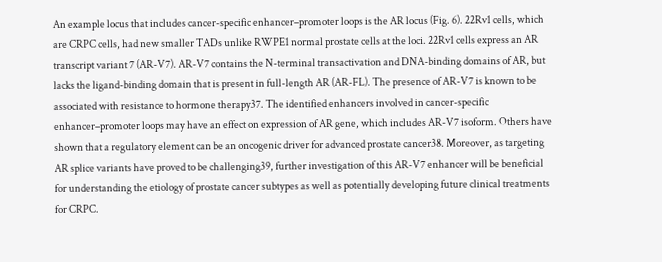An example locus that includes cancer-specific enhancer–promoter loops is the AR locus (Fig. 6). 22Rv1 cells, which are CRPC cells, had new smaller TADs unlike RWPE1 normal prostate cells at the loci. 22Rv1 cells express an AR transcript variant 7 (AR-V7). AR-V7 contains the N-terminal transactivation and DNA-binding domains of AR, but lacks the ligand-binding domain that is present in full-length AR (AR-FL). The presence of AR-V7 is known to be associated with resistance to hormone therapy37. The identified enhancers involved in cancer-specific enhancer–promoter loops may have an effect on expression of AR gene, which includes AR-V7 isoform. Others have shown that a regulatory element can be an oncogenic driver for advanced prostate cancer38. Moreover, as targeting AR splice variants have proved to be challenging39, further investigation of this AR-V7 enhancer will be beneficial for understanding the etiology of prostate cancer subtypes as well as potentially developing future clinical treatments for CRPC.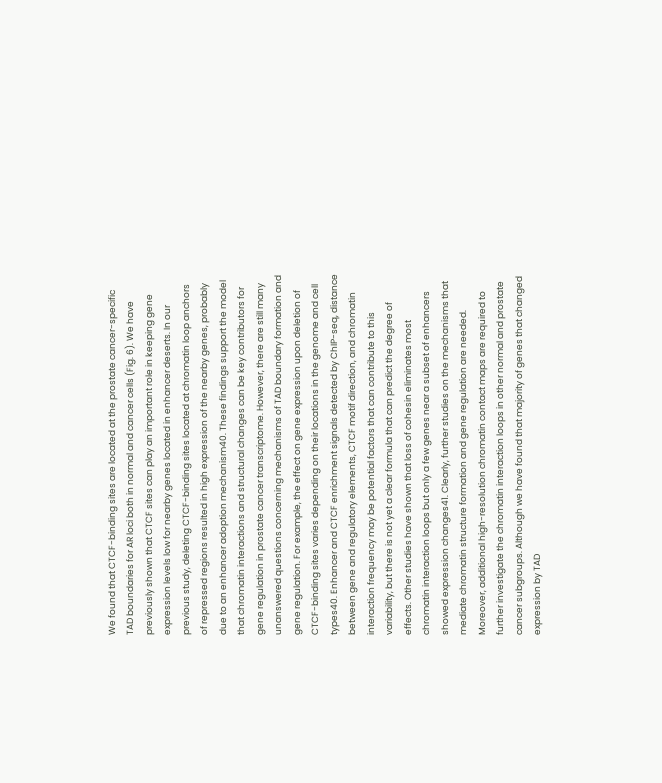We found that CTCF-binding sites are located at the prostate cancer-specific TAD boundaries for AR loci both in normal and cancer cells (Fig. 6). We have previously shown that CTCF sites can play an important role in keeping gene expression levels low for nearby genes located in enhancer deserts. In our previous study, deleting CTCF-binding sites located at chromatin loop anchors of repressed regions resulted in high expression of the nearby genes, probably due to an enhancer adoption mechanism40. These findings support the model that chromatin interactions and structural changes can be key contributors for gene regulation in prostate cancer transcriptome. However, there are still many unanswered questions concerning mechanisms of TAD boundary formation and gene regulation. For example, the effect on gene expression upon deletion of CTCF-binding sites varies depending on their locations in the genome and cell types40. Enhancer and CTCF enrichment signals detected by ChIP-seq, distance between gene and regulatory elements, CTCF motif direction, and chromatin interaction frequency may be potential factors that can contribute to this variability, but there is not yet a clear formula that can predict the degree of effects. Other studies have shown that loss of cohesin eliminates most chromatin interaction loops but only a few genes near a subset of enhancers showed expression changes41. Clearly, further studies on the mechanisms that mediate chromatin structure formation and gene regulation are needed. Moreover, additional high-resolution chromatin contact maps are required to further investigate the chromatin interaction loops in other normal and prostate cancer subgroups. Although we have found that majority of genes that changed expression by TAD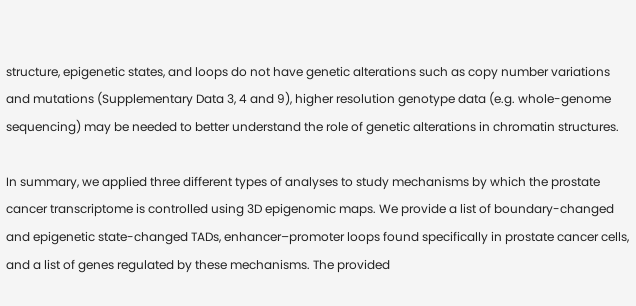structure, epigenetic states, and loops do not have genetic alterations such as copy number variations and mutations (Supplementary Data 3, 4 and 9), higher resolution genotype data (e.g. whole-genome sequencing) may be needed to better understand the role of genetic alterations in chromatin structures.

In summary, we applied three different types of analyses to study mechanisms by which the prostate cancer transcriptome is controlled using 3D epigenomic maps. We provide a list of boundary-changed and epigenetic state-changed TADs, enhancer–promoter loops found specifically in prostate cancer cells, and a list of genes regulated by these mechanisms. The provided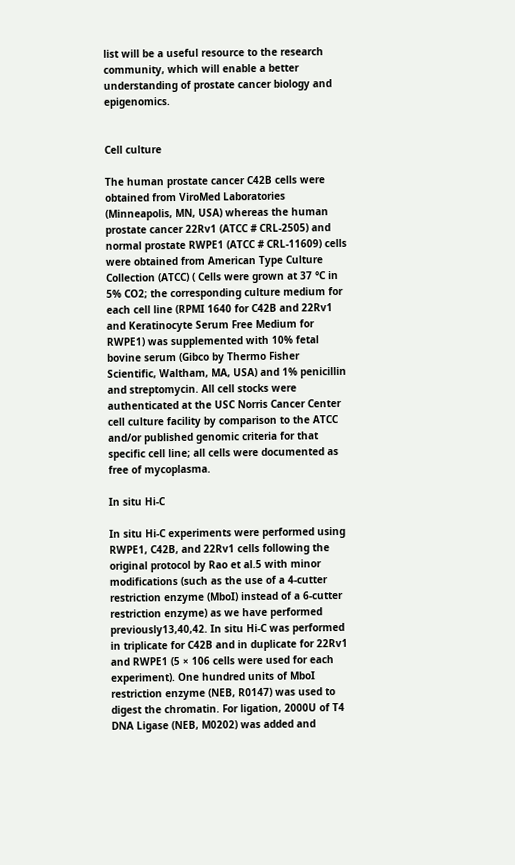list will be a useful resource to the research community, which will enable a better understanding of prostate cancer biology and epigenomics.


Cell culture

The human prostate cancer C42B cells were obtained from ViroMed Laboratories (Minneapolis, MN, USA) whereas the human prostate cancer 22Rv1 (ATCC # CRL-2505) and normal prostate RWPE1 (ATCC # CRL-11609) cells were obtained from American Type Culture Collection (ATCC) ( Cells were grown at 37 °C in 5% CO2; the corresponding culture medium for each cell line (RPMI 1640 for C42B and 22Rv1 and Keratinocyte Serum Free Medium for RWPE1) was supplemented with 10% fetal bovine serum (Gibco by Thermo Fisher Scientific, Waltham, MA, USA) and 1% penicillin and streptomycin. All cell stocks were authenticated at the USC Norris Cancer Center cell culture facility by comparison to the ATCC and/or published genomic criteria for that specific cell line; all cells were documented as free of mycoplasma.

In situ Hi-C

In situ Hi-C experiments were performed using RWPE1, C42B, and 22Rv1 cells following the original protocol by Rao et al.5 with minor modifications (such as the use of a 4-cutter restriction enzyme (MboI) instead of a 6-cutter restriction enzyme) as we have performed previously13,40,42. In situ Hi-C was performed in triplicate for C42B and in duplicate for 22Rv1 and RWPE1 (5 × 106 cells were used for each experiment). One hundred units of MboI restriction enzyme (NEB, R0147) was used to digest the chromatin. For ligation, 2000U of T4 DNA Ligase (NEB, M0202) was added and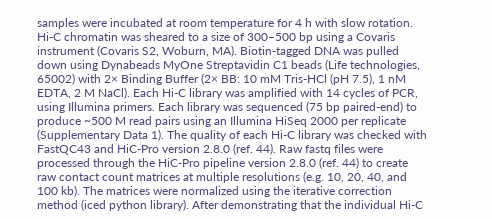samples were incubated at room temperature for 4 h with slow rotation. Hi-C chromatin was sheared to a size of 300–500 bp using a Covaris instrument (Covaris S2, Woburn, MA). Biotin-tagged DNA was pulled down using Dynabeads MyOne Streptavidin C1 beads (Life technologies, 65002) with 2× Binding Buffer (2× BB: 10 mM Tris-HCl (pH 7.5), 1 nM EDTA, 2 M NaCl). Each Hi-C library was amplified with 14 cycles of PCR, using Illumina primers. Each library was sequenced (75 bp paired-end) to produce ~500 M read pairs using an Illumina HiSeq 2000 per replicate (Supplementary Data 1). The quality of each Hi-C library was checked with FastQC43 and HiC-Pro version 2.8.0 (ref. 44). Raw fastq files were processed through the HiC-Pro pipeline version 2.8.0 (ref. 44) to create raw contact count matrices at multiple resolutions (e.g. 10, 20, 40, and 100 kb). The matrices were normalized using the iterative correction method (iced python library). After demonstrating that the individual Hi-C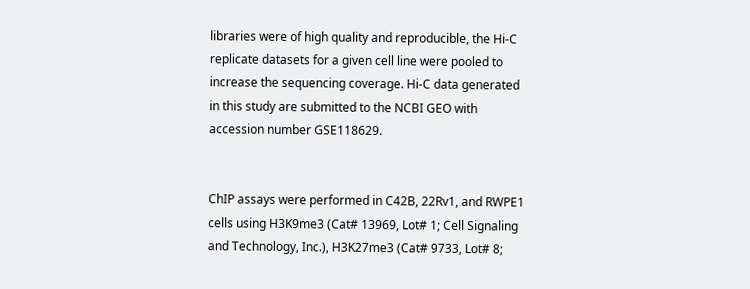libraries were of high quality and reproducible, the Hi-C replicate datasets for a given cell line were pooled to increase the sequencing coverage. Hi-C data generated in this study are submitted to the NCBI GEO with accession number GSE118629.


ChIP assays were performed in C42B, 22Rv1, and RWPE1 cells using H3K9me3 (Cat# 13969, Lot# 1; Cell Signaling and Technology, Inc.), H3K27me3 (Cat# 9733, Lot# 8;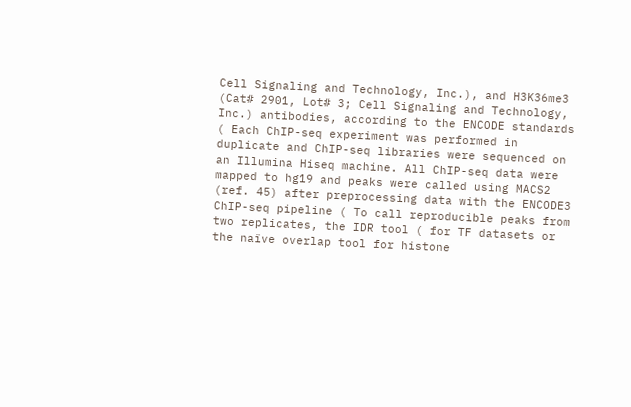Cell Signaling and Technology, Inc.), and H3K36me3 (Cat# 2901, Lot# 3; Cell Signaling and Technology, Inc.) antibodies, according to the ENCODE standards ( Each ChIP-seq experiment was performed in duplicate and ChIP-seq libraries were sequenced on an Illumina Hiseq machine. All ChIP-seq data were mapped to hg19 and peaks were called using MACS2 (ref. 45) after preprocessing data with the ENCODE3 ChIP-seq pipeline ( To call reproducible peaks from two replicates, the IDR tool ( for TF datasets or the naïve overlap tool for histone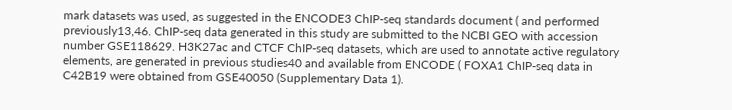mark datasets was used, as suggested in the ENCODE3 ChIP-seq standards document ( and performed previously13,46. ChIP-seq data generated in this study are submitted to the NCBI GEO with accession number GSE118629. H3K27ac and CTCF ChIP-seq datasets, which are used to annotate active regulatory elements, are generated in previous studies40 and available from ENCODE ( FOXA1 ChIP-seq data in C42B19 were obtained from GSE40050 (Supplementary Data 1).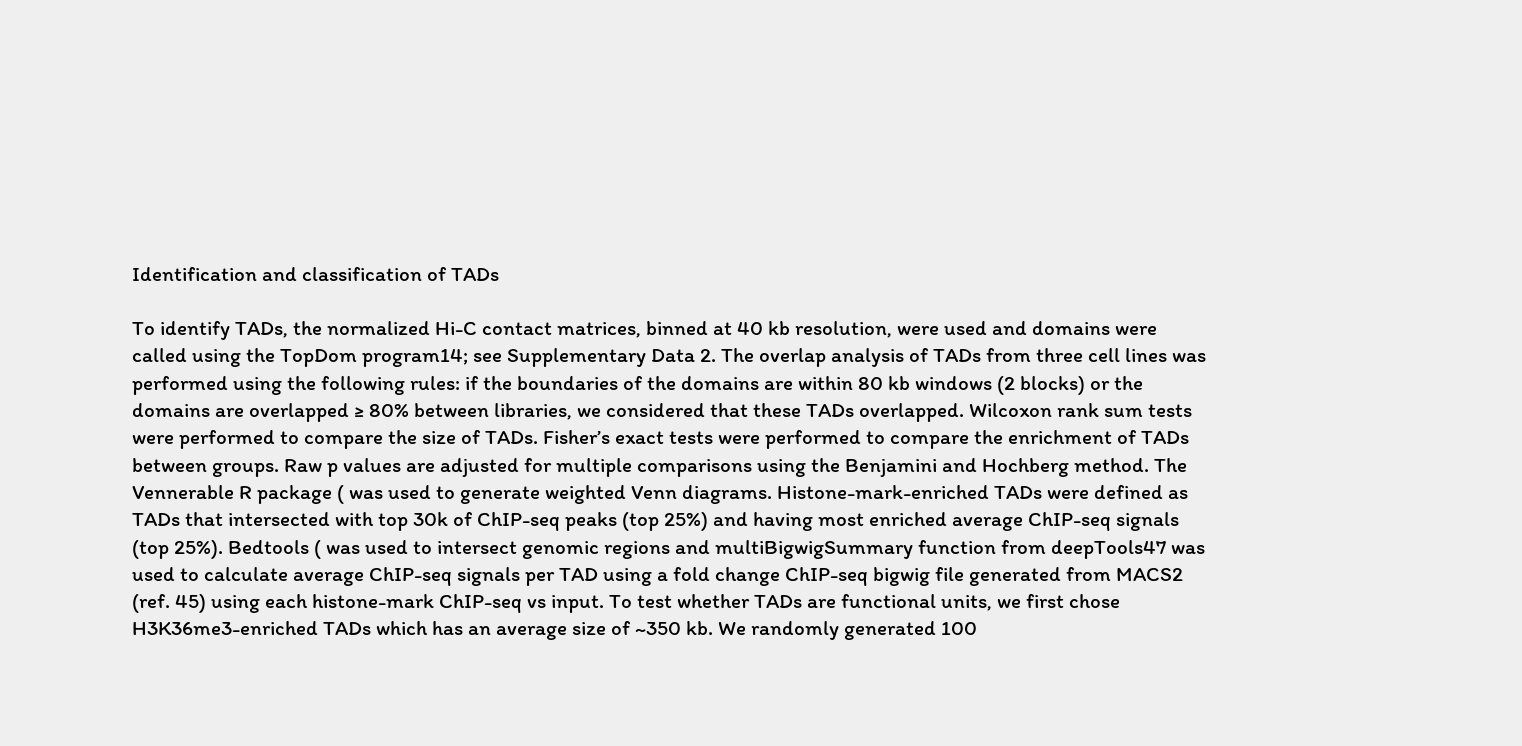Identification and classification of TADs

To identify TADs, the normalized Hi-C contact matrices, binned at 40 kb resolution, were used and domains were called using the TopDom program14; see Supplementary Data 2. The overlap analysis of TADs from three cell lines was performed using the following rules: if the boundaries of the domains are within 80 kb windows (2 blocks) or the domains are overlapped ≥ 80% between libraries, we considered that these TADs overlapped. Wilcoxon rank sum tests were performed to compare the size of TADs. Fisher’s exact tests were performed to compare the enrichment of TADs between groups. Raw p values are adjusted for multiple comparisons using the Benjamini and Hochberg method. The Vennerable R package ( was used to generate weighted Venn diagrams. Histone-mark-enriched TADs were defined as TADs that intersected with top 30k of ChIP-seq peaks (top 25%) and having most enriched average ChIP-seq signals (top 25%). Bedtools ( was used to intersect genomic regions and multiBigwigSummary function from deepTools47 was used to calculate average ChIP-seq signals per TAD using a fold change ChIP-seq bigwig file generated from MACS2 (ref. 45) using each histone-mark ChIP-seq vs input. To test whether TADs are functional units, we first chose H3K36me3-enriched TADs which has an average size of ~350 kb. We randomly generated 100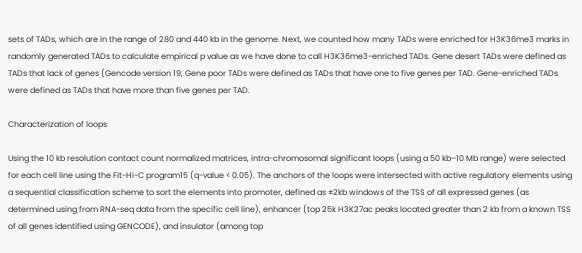sets of TADs, which are in the range of 280 and 440 kb in the genome. Next, we counted how many TADs were enriched for H3K36me3 marks in randomly generated TADs to calculate empirical p value as we have done to call H3K36me3-enriched TADs. Gene desert TADs were defined as TADs that lack of genes (Gencode version 19, Gene poor TADs were defined as TADs that have one to five genes per TAD. Gene-enriched TADs were defined as TADs that have more than five genes per TAD.

Characterization of loops

Using the 10 kb resolution contact count normalized matrices, intra-chromosomal significant loops (using a 50 kb–10 Mb range) were selected for each cell line using the Fit-Hi-C program15 (q-value < 0.05). The anchors of the loops were intersected with active regulatory elements using a sequential classification scheme to sort the elements into promoter, defined as ±2kb windows of the TSS of all expressed genes (as determined using from RNA-seq data from the specific cell line), enhancer (top 25k H3K27ac peaks located greater than 2 kb from a known TSS of all genes identified using GENCODE), and insulator (among top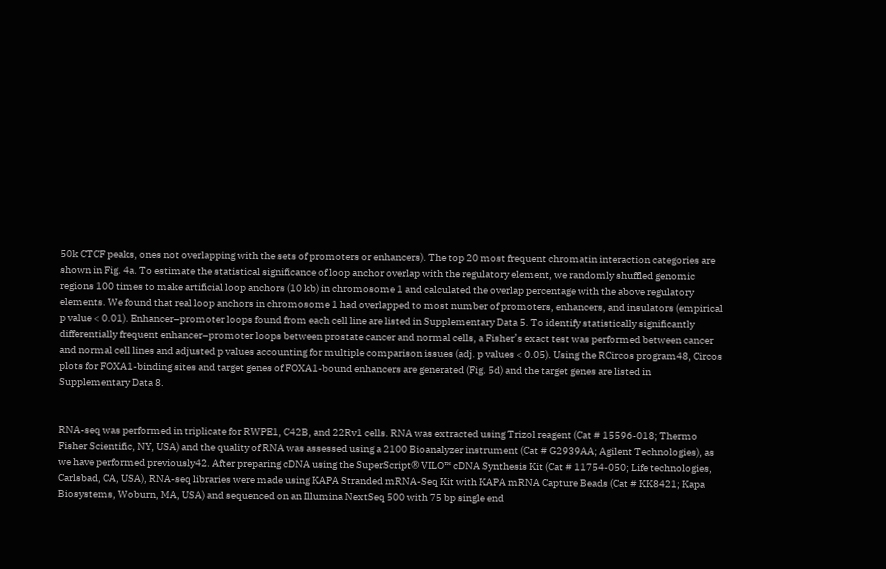50k CTCF peaks, ones not overlapping with the sets of promoters or enhancers). The top 20 most frequent chromatin interaction categories are shown in Fig. 4a. To estimate the statistical significance of loop anchor overlap with the regulatory element, we randomly shuffled genomic regions 100 times to make artificial loop anchors (10 kb) in chromosome 1 and calculated the overlap percentage with the above regulatory elements. We found that real loop anchors in chromosome 1 had overlapped to most number of promoters, enhancers, and insulators (empirical p value < 0.01). Enhancer–promoter loops found from each cell line are listed in Supplementary Data 5. To identify statistically significantly differentially frequent enhancer–promoter loops between prostate cancer and normal cells, a Fisher’s exact test was performed between cancer and normal cell lines and adjusted p values accounting for multiple comparison issues (adj. p values < 0.05). Using the RCircos program48, Circos plots for FOXA1-binding sites and target genes of FOXA1-bound enhancers are generated (Fig. 5d) and the target genes are listed in Supplementary Data 8.


RNA-seq was performed in triplicate for RWPE1, C42B, and 22Rv1 cells. RNA was extracted using Trizol reagent (Cat # 15596-018; Thermo Fisher Scientific, NY, USA) and the quality of RNA was assessed using a 2100 Bioanalyzer instrument (Cat # G2939AA; Agilent Technologies), as we have performed previously42. After preparing cDNA using the SuperScript® VILO™ cDNA Synthesis Kit (Cat # 11754-050; Life technologies, Carlsbad, CA, USA), RNA-seq libraries were made using KAPA Stranded mRNA-Seq Kit with KAPA mRNA Capture Beads (Cat # KK8421; Kapa Biosystems, Woburn, MA, USA) and sequenced on an Illumina NextSeq 500 with 75 bp single end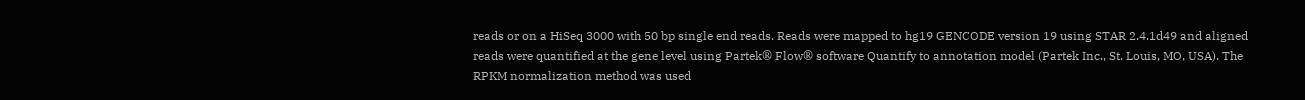reads or on a HiSeq 3000 with 50 bp single end reads. Reads were mapped to hg19 GENCODE version 19 using STAR 2.4.1d49 and aligned reads were quantified at the gene level using Partek® Flow® software Quantify to annotation model (Partek Inc., St. Louis, MO, USA). The RPKM normalization method was used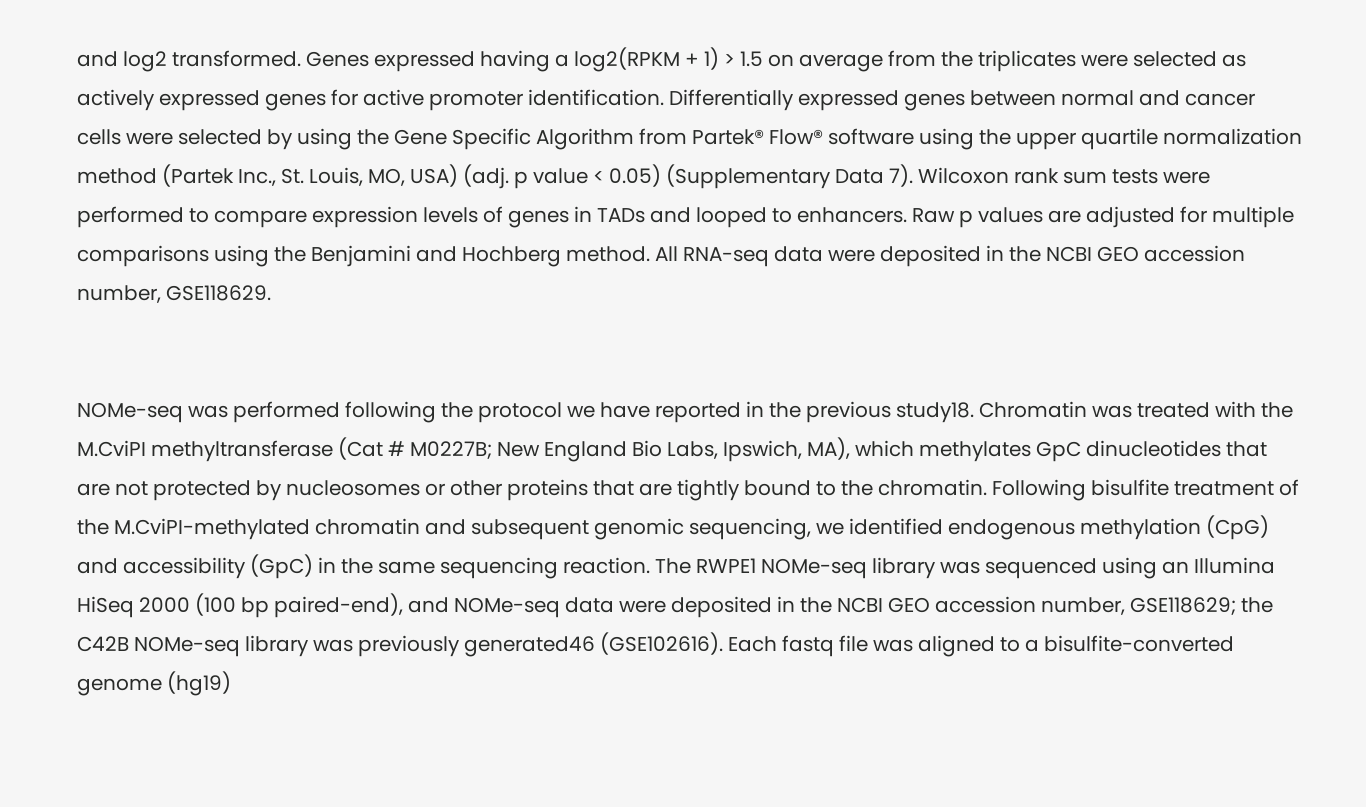and log2 transformed. Genes expressed having a log2(RPKM + 1) > 1.5 on average from the triplicates were selected as actively expressed genes for active promoter identification. Differentially expressed genes between normal and cancer cells were selected by using the Gene Specific Algorithm from Partek® Flow® software using the upper quartile normalization method (Partek Inc., St. Louis, MO, USA) (adj. p value < 0.05) (Supplementary Data 7). Wilcoxon rank sum tests were performed to compare expression levels of genes in TADs and looped to enhancers. Raw p values are adjusted for multiple comparisons using the Benjamini and Hochberg method. All RNA-seq data were deposited in the NCBI GEO accession number, GSE118629.


NOMe-seq was performed following the protocol we have reported in the previous study18. Chromatin was treated with the M.CviPI methyltransferase (Cat # M0227B; New England Bio Labs, Ipswich, MA), which methylates GpC dinucleotides that are not protected by nucleosomes or other proteins that are tightly bound to the chromatin. Following bisulfite treatment of the M.CviPI-methylated chromatin and subsequent genomic sequencing, we identified endogenous methylation (CpG) and accessibility (GpC) in the same sequencing reaction. The RWPE1 NOMe-seq library was sequenced using an Illumina HiSeq 2000 (100 bp paired-end), and NOMe-seq data were deposited in the NCBI GEO accession number, GSE118629; the C42B NOMe-seq library was previously generated46 (GSE102616). Each fastq file was aligned to a bisulfite-converted genome (hg19)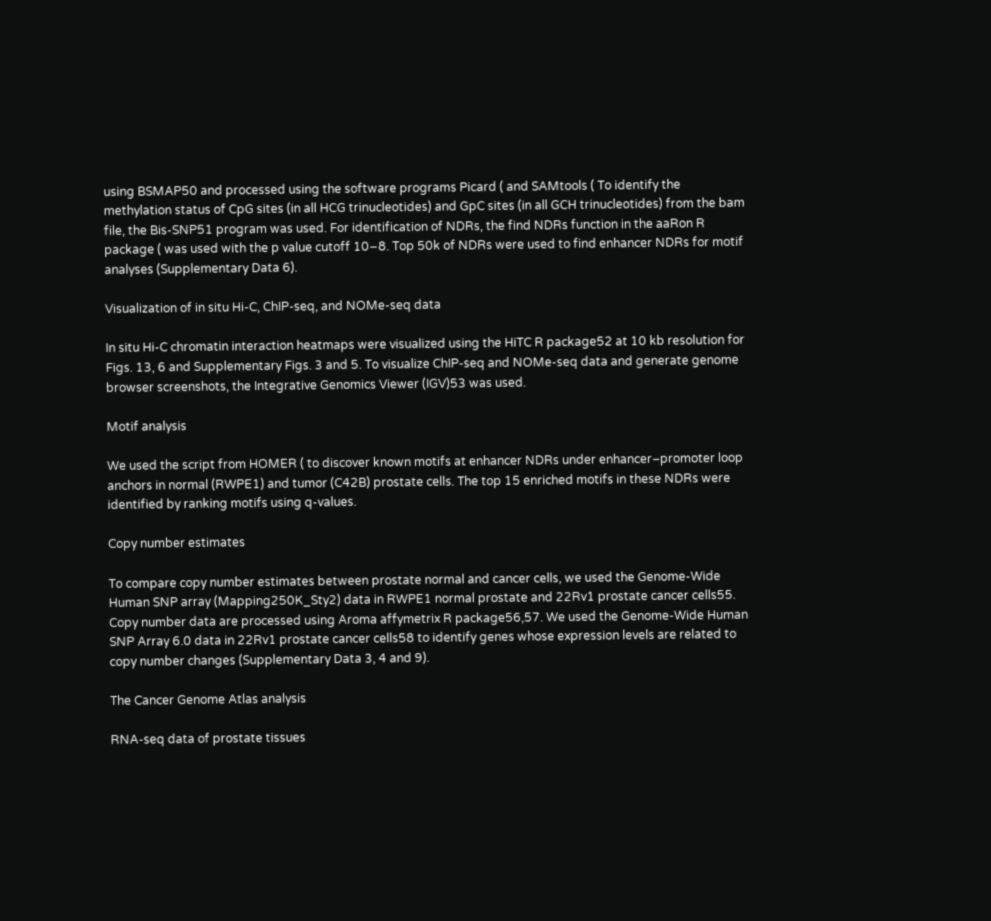using BSMAP50 and processed using the software programs Picard ( and SAMtools ( To identify the methylation status of CpG sites (in all HCG trinucleotides) and GpC sites (in all GCH trinucleotides) from the bam file, the Bis-SNP51 program was used. For identification of NDRs, the find NDRs function in the aaRon R package ( was used with the p value cutoff 10−8. Top 50k of NDRs were used to find enhancer NDRs for motif analyses (Supplementary Data 6).

Visualization of in situ Hi-C, ChIP-seq, and NOMe-seq data

In situ Hi-C chromatin interaction heatmaps were visualized using the HiTC R package52 at 10 kb resolution for Figs. 13, 6 and Supplementary Figs. 3 and 5. To visualize ChIP-seq and NOMe-seq data and generate genome browser screenshots, the Integrative Genomics Viewer (IGV)53 was used.

Motif analysis

We used the script from HOMER ( to discover known motifs at enhancer NDRs under enhancer–promoter loop anchors in normal (RWPE1) and tumor (C42B) prostate cells. The top 15 enriched motifs in these NDRs were identified by ranking motifs using q-values.

Copy number estimates

To compare copy number estimates between prostate normal and cancer cells, we used the Genome-Wide Human SNP array (Mapping250K_Sty2) data in RWPE1 normal prostate and 22Rv1 prostate cancer cells55. Copy number data are processed using Aroma affymetrix R package56,57. We used the Genome-Wide Human SNP Array 6.0 data in 22Rv1 prostate cancer cells58 to identify genes whose expression levels are related to copy number changes (Supplementary Data 3, 4 and 9).

The Cancer Genome Atlas analysis

RNA-seq data of prostate tissues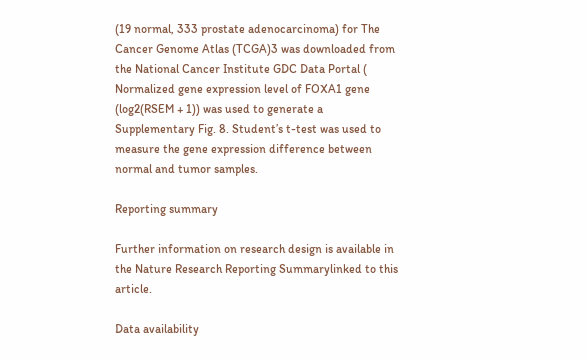(19 normal, 333 prostate adenocarcinoma) for The Cancer Genome Atlas (TCGA)3 was downloaded from the National Cancer Institute GDC Data Portal ( Normalized gene expression level of FOXA1 gene (log2(RSEM + 1)) was used to generate a Supplementary Fig. 8. Student’s t-test was used to measure the gene expression difference between normal and tumor samples.

Reporting summary

Further information on research design is available in the Nature Research Reporting Summarylinked to this article.

Data availability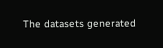The datasets generated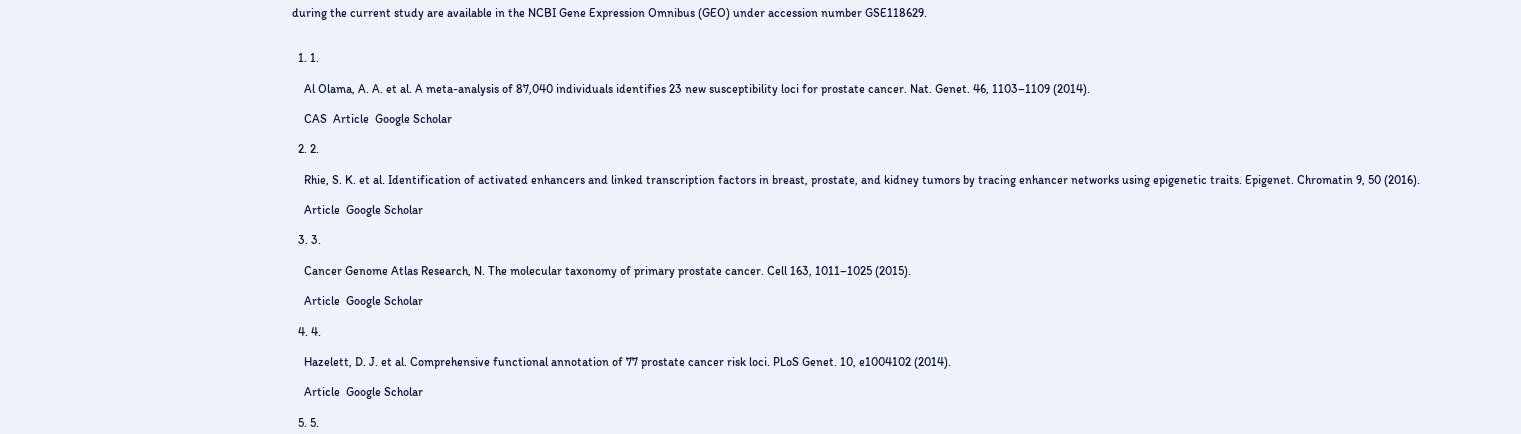during the current study are available in the NCBI Gene Expression Omnibus (GEO) under accession number GSE118629.


  1. 1.

    Al Olama, A. A. et al. A meta-analysis of 87,040 individuals identifies 23 new susceptibility loci for prostate cancer. Nat. Genet. 46, 1103–1109 (2014).

    CAS  Article  Google Scholar

  2. 2.

    Rhie, S. K. et al. Identification of activated enhancers and linked transcription factors in breast, prostate, and kidney tumors by tracing enhancer networks using epigenetic traits. Epigenet. Chromatin 9, 50 (2016).

    Article  Google Scholar

  3. 3.

    Cancer Genome Atlas Research, N. The molecular taxonomy of primary prostate cancer. Cell 163, 1011–1025 (2015).

    Article  Google Scholar

  4. 4.

    Hazelett, D. J. et al. Comprehensive functional annotation of 77 prostate cancer risk loci. PLoS Genet. 10, e1004102 (2014).

    Article  Google Scholar

  5. 5.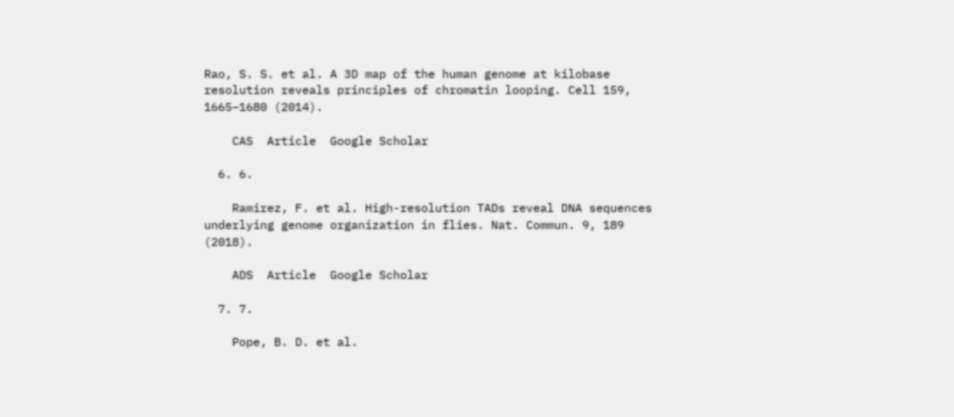Rao, S. S. et al. A 3D map of the human genome at kilobase resolution reveals principles of chromatin looping. Cell 159, 1665–1680 (2014).

    CAS  Article  Google Scholar

  6. 6.

    Ramirez, F. et al. High-resolution TADs reveal DNA sequences underlying genome organization in flies. Nat. Commun. 9, 189 (2018).

    ADS  Article  Google Scholar

  7. 7.

    Pope, B. D. et al.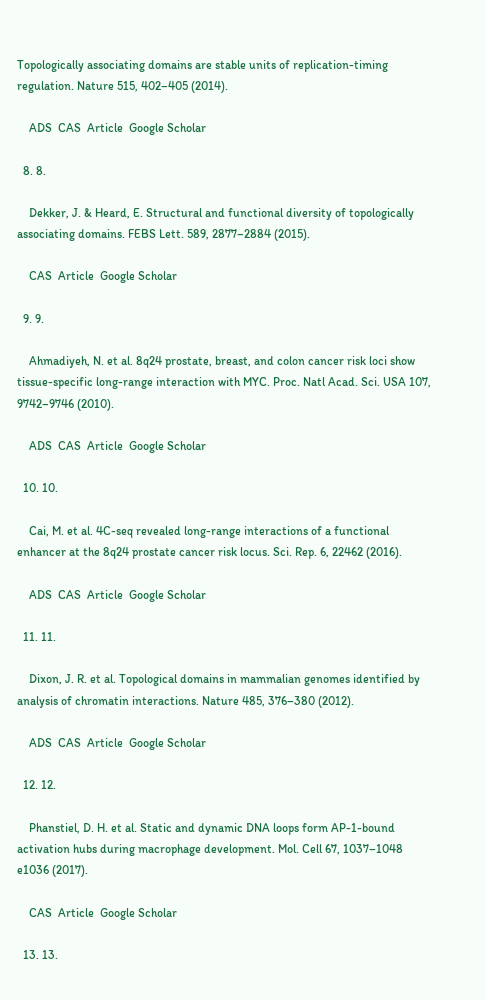Topologically associating domains are stable units of replication-timing regulation. Nature 515, 402–405 (2014).

    ADS  CAS  Article  Google Scholar

  8. 8.

    Dekker, J. & Heard, E. Structural and functional diversity of topologically associating domains. FEBS Lett. 589, 2877–2884 (2015).

    CAS  Article  Google Scholar

  9. 9.

    Ahmadiyeh, N. et al. 8q24 prostate, breast, and colon cancer risk loci show tissue-specific long-range interaction with MYC. Proc. Natl Acad. Sci. USA 107, 9742–9746 (2010).

    ADS  CAS  Article  Google Scholar

  10. 10.

    Cai, M. et al. 4C-seq revealed long-range interactions of a functional enhancer at the 8q24 prostate cancer risk locus. Sci. Rep. 6, 22462 (2016).

    ADS  CAS  Article  Google Scholar

  11. 11.

    Dixon, J. R. et al. Topological domains in mammalian genomes identified by analysis of chromatin interactions. Nature 485, 376–380 (2012).

    ADS  CAS  Article  Google Scholar

  12. 12.

    Phanstiel, D. H. et al. Static and dynamic DNA loops form AP-1-bound activation hubs during macrophage development. Mol. Cell 67, 1037–1048 e1036 (2017).

    CAS  Article  Google Scholar

  13. 13.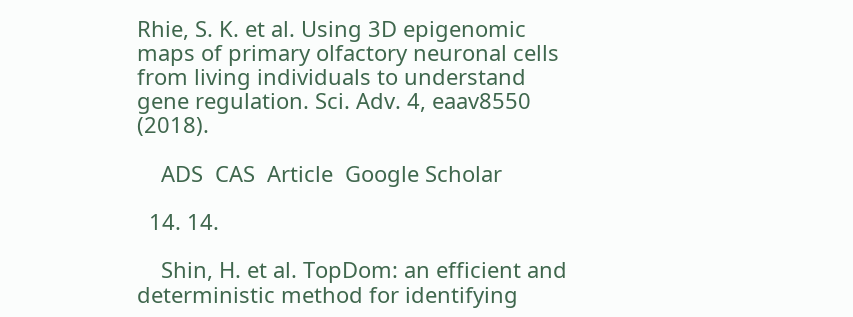Rhie, S. K. et al. Using 3D epigenomic maps of primary olfactory neuronal cells from living individuals to understand gene regulation. Sci. Adv. 4, eaav8550 (2018).

    ADS  CAS  Article  Google Scholar

  14. 14.

    Shin, H. et al. TopDom: an efficient and deterministic method for identifying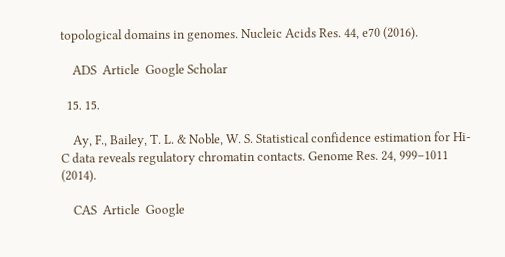topological domains in genomes. Nucleic Acids Res. 44, e70 (2016).

    ADS  Article  Google Scholar

  15. 15.

    Ay, F., Bailey, T. L. & Noble, W. S. Statistical confidence estimation for Hi-C data reveals regulatory chromatin contacts. Genome Res. 24, 999–1011 (2014).

    CAS  Article  Google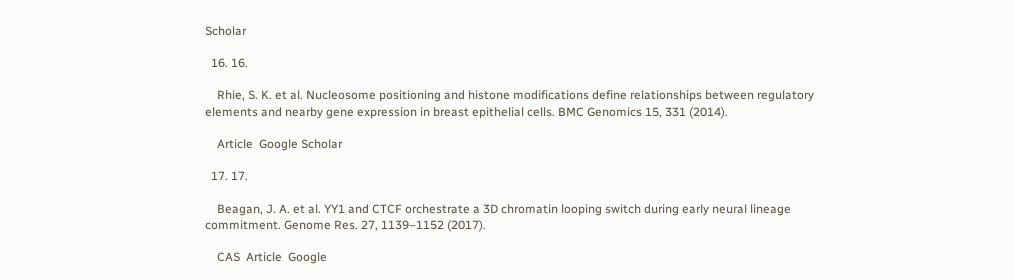Scholar

  16. 16.

    Rhie, S. K. et al. Nucleosome positioning and histone modifications define relationships between regulatory elements and nearby gene expression in breast epithelial cells. BMC Genomics 15, 331 (2014).

    Article  Google Scholar

  17. 17.

    Beagan, J. A. et al. YY1 and CTCF orchestrate a 3D chromatin looping switch during early neural lineage commitment. Genome Res. 27, 1139–1152 (2017).

    CAS  Article  Google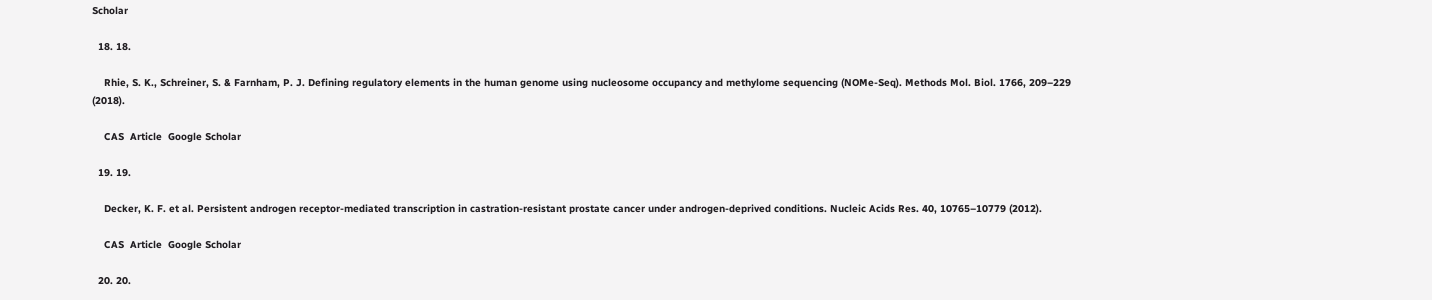Scholar

  18. 18.

    Rhie, S. K., Schreiner, S. & Farnham, P. J. Defining regulatory elements in the human genome using nucleosome occupancy and methylome sequencing (NOMe-Seq). Methods Mol. Biol. 1766, 209–229 (2018).

    CAS  Article  Google Scholar

  19. 19.

    Decker, K. F. et al. Persistent androgen receptor-mediated transcription in castration-resistant prostate cancer under androgen-deprived conditions. Nucleic Acids Res. 40, 10765–10779 (2012).

    CAS  Article  Google Scholar

  20. 20.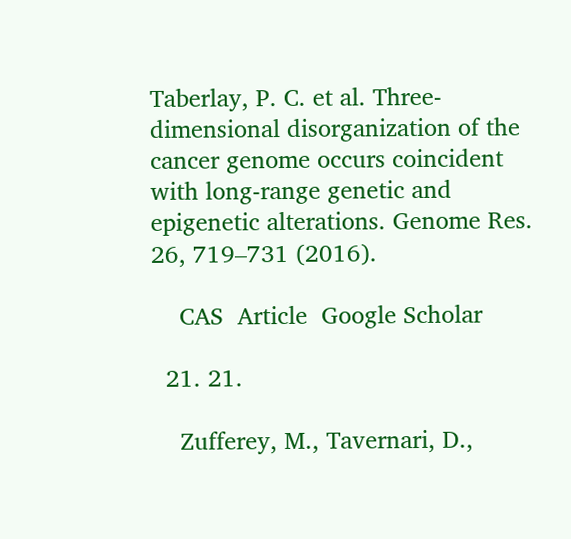Taberlay, P. C. et al. Three-dimensional disorganization of the cancer genome occurs coincident with long-range genetic and epigenetic alterations. Genome Res. 26, 719–731 (2016).

    CAS  Article  Google Scholar

  21. 21.

    Zufferey, M., Tavernari, D.,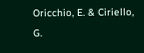Oricchio, E. & Ciriello, G.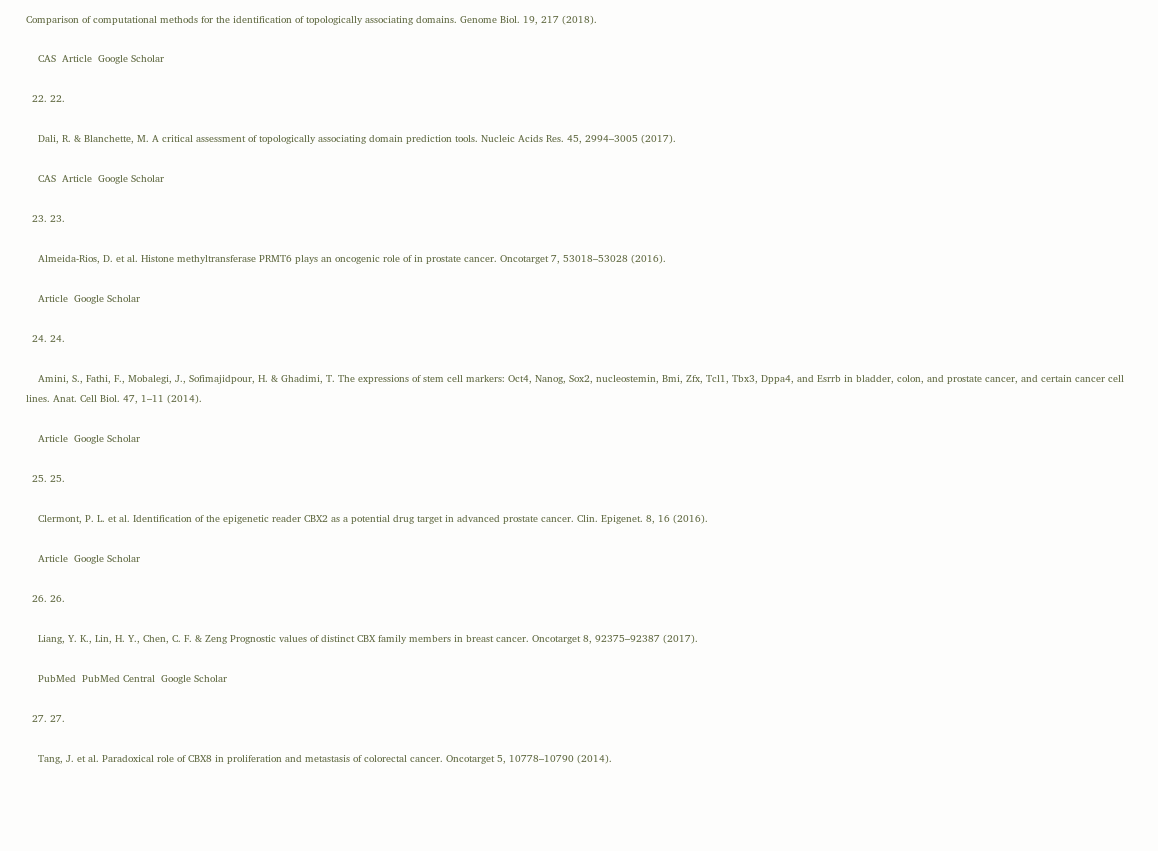Comparison of computational methods for the identification of topologically associating domains. Genome Biol. 19, 217 (2018).

    CAS  Article  Google Scholar

  22. 22.

    Dali, R. & Blanchette, M. A critical assessment of topologically associating domain prediction tools. Nucleic Acids Res. 45, 2994–3005 (2017).

    CAS  Article  Google Scholar

  23. 23.

    Almeida-Rios, D. et al. Histone methyltransferase PRMT6 plays an oncogenic role of in prostate cancer. Oncotarget 7, 53018–53028 (2016).

    Article  Google Scholar

  24. 24.

    Amini, S., Fathi, F., Mobalegi, J., Sofimajidpour, H. & Ghadimi, T. The expressions of stem cell markers: Oct4, Nanog, Sox2, nucleostemin, Bmi, Zfx, Tcl1, Tbx3, Dppa4, and Esrrb in bladder, colon, and prostate cancer, and certain cancer cell lines. Anat. Cell Biol. 47, 1–11 (2014).

    Article  Google Scholar

  25. 25.

    Clermont, P. L. et al. Identification of the epigenetic reader CBX2 as a potential drug target in advanced prostate cancer. Clin. Epigenet. 8, 16 (2016).

    Article  Google Scholar

  26. 26.

    Liang, Y. K., Lin, H. Y., Chen, C. F. & Zeng Prognostic values of distinct CBX family members in breast cancer. Oncotarget 8, 92375–92387 (2017).

    PubMed  PubMed Central  Google Scholar

  27. 27.

    Tang, J. et al. Paradoxical role of CBX8 in proliferation and metastasis of colorectal cancer. Oncotarget 5, 10778–10790 (2014).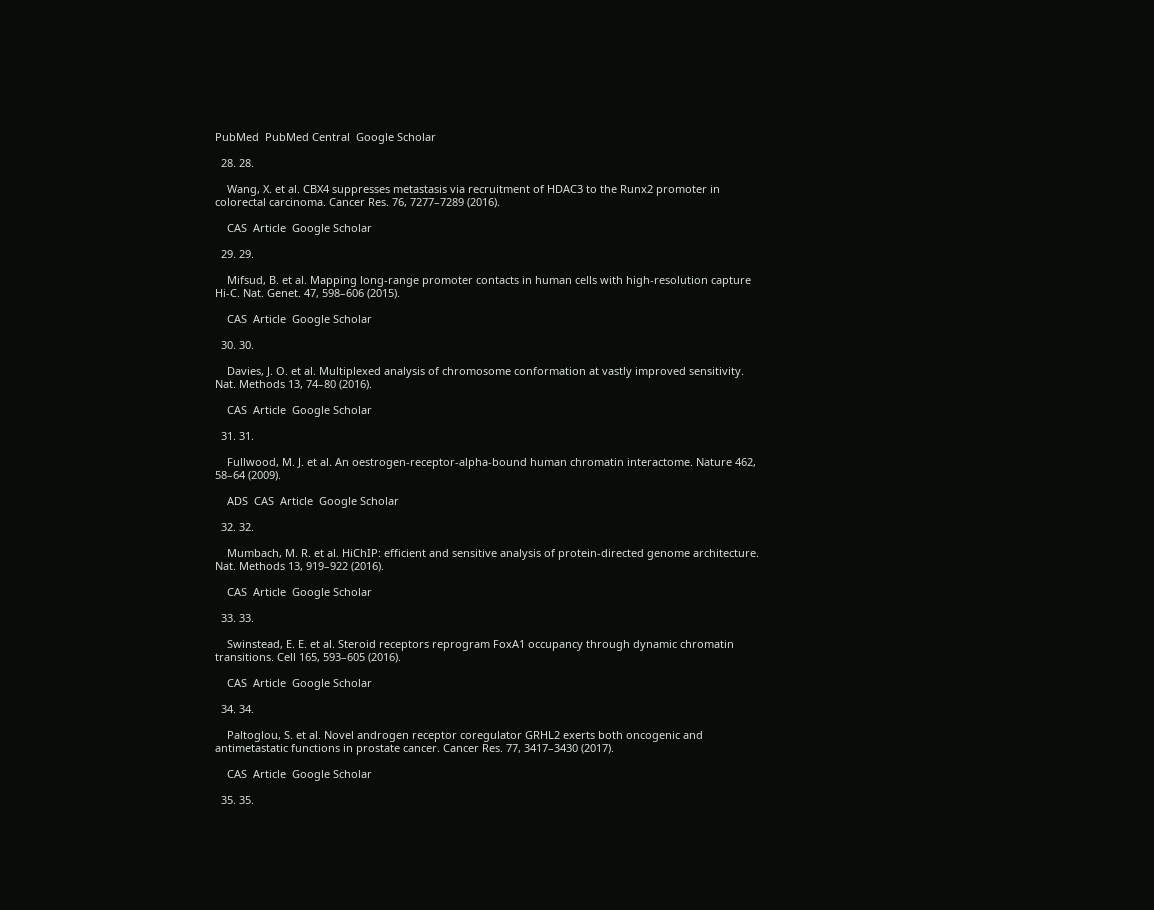PubMed  PubMed Central  Google Scholar

  28. 28.

    Wang, X. et al. CBX4 suppresses metastasis via recruitment of HDAC3 to the Runx2 promoter in colorectal carcinoma. Cancer Res. 76, 7277–7289 (2016).

    CAS  Article  Google Scholar

  29. 29.

    Mifsud, B. et al. Mapping long-range promoter contacts in human cells with high-resolution capture Hi-C. Nat. Genet. 47, 598–606 (2015).

    CAS  Article  Google Scholar

  30. 30.

    Davies, J. O. et al. Multiplexed analysis of chromosome conformation at vastly improved sensitivity. Nat. Methods 13, 74–80 (2016).

    CAS  Article  Google Scholar

  31. 31.

    Fullwood, M. J. et al. An oestrogen-receptor-alpha-bound human chromatin interactome. Nature 462, 58–64 (2009).

    ADS  CAS  Article  Google Scholar

  32. 32.

    Mumbach, M. R. et al. HiChIP: efficient and sensitive analysis of protein-directed genome architecture. Nat. Methods 13, 919–922 (2016).

    CAS  Article  Google Scholar

  33. 33.

    Swinstead, E. E. et al. Steroid receptors reprogram FoxA1 occupancy through dynamic chromatin transitions. Cell 165, 593–605 (2016).

    CAS  Article  Google Scholar

  34. 34.

    Paltoglou, S. et al. Novel androgen receptor coregulator GRHL2 exerts both oncogenic and antimetastatic functions in prostate cancer. Cancer Res. 77, 3417–3430 (2017).

    CAS  Article  Google Scholar

  35. 35.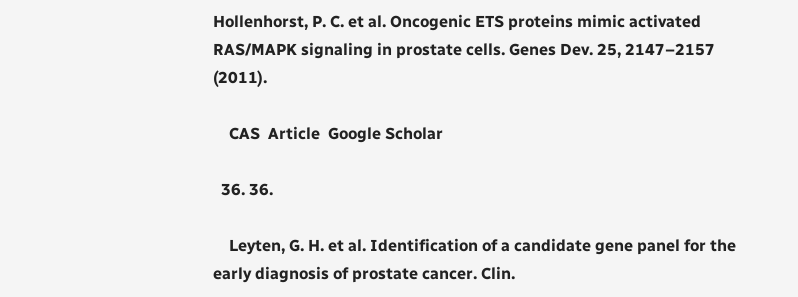Hollenhorst, P. C. et al. Oncogenic ETS proteins mimic activated RAS/MAPK signaling in prostate cells. Genes Dev. 25, 2147–2157 (2011).

    CAS  Article  Google Scholar

  36. 36.

    Leyten, G. H. et al. Identification of a candidate gene panel for the early diagnosis of prostate cancer. Clin.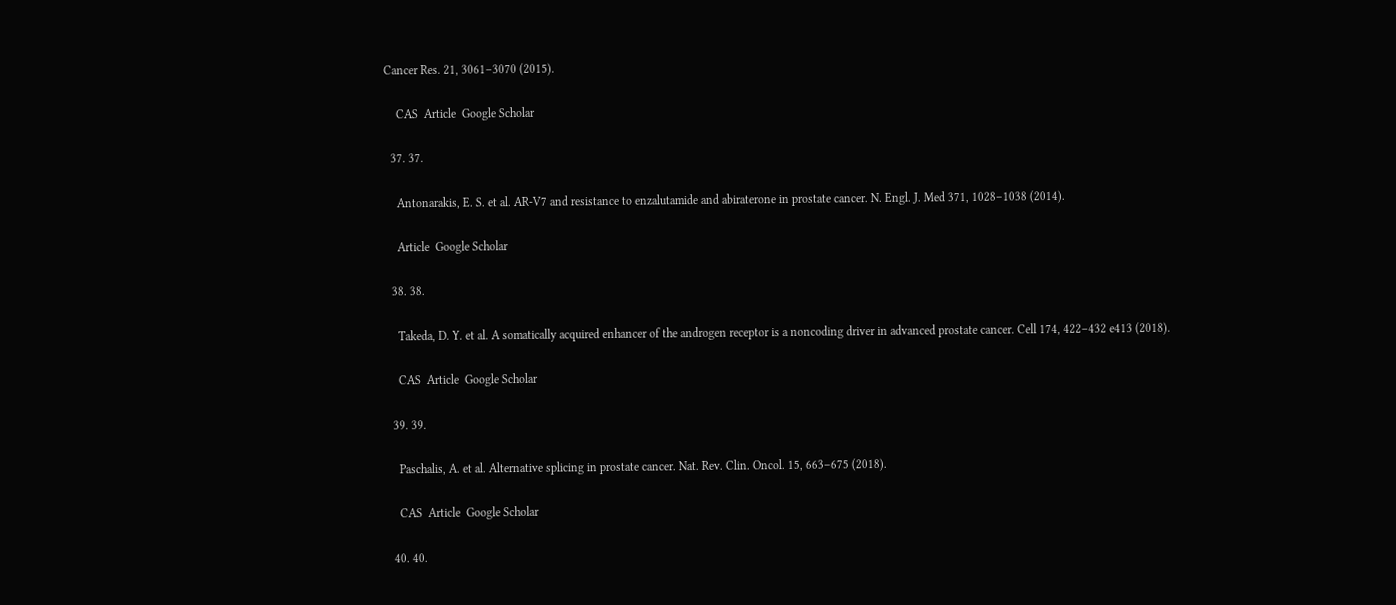Cancer Res. 21, 3061–3070 (2015).

    CAS  Article  Google Scholar

  37. 37.

    Antonarakis, E. S. et al. AR-V7 and resistance to enzalutamide and abiraterone in prostate cancer. N. Engl. J. Med 371, 1028–1038 (2014).

    Article  Google Scholar

  38. 38.

    Takeda, D. Y. et al. A somatically acquired enhancer of the androgen receptor is a noncoding driver in advanced prostate cancer. Cell 174, 422–432 e413 (2018).

    CAS  Article  Google Scholar

  39. 39.

    Paschalis, A. et al. Alternative splicing in prostate cancer. Nat. Rev. Clin. Oncol. 15, 663–675 (2018).

    CAS  Article  Google Scholar

  40. 40.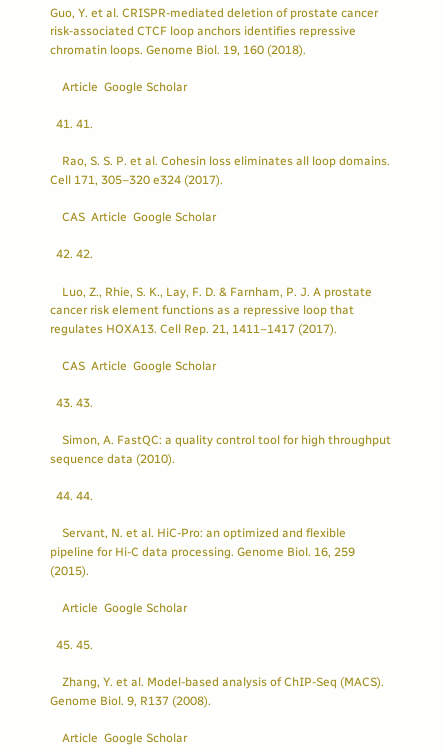Guo, Y. et al. CRISPR-mediated deletion of prostate cancer risk-associated CTCF loop anchors identifies repressive chromatin loops. Genome Biol. 19, 160 (2018).

    Article  Google Scholar

  41. 41.

    Rao, S. S. P. et al. Cohesin loss eliminates all loop domains. Cell 171, 305–320 e324 (2017).

    CAS  Article  Google Scholar

  42. 42.

    Luo, Z., Rhie, S. K., Lay, F. D. & Farnham, P. J. A prostate cancer risk element functions as a repressive loop that regulates HOXA13. Cell Rep. 21, 1411–1417 (2017).

    CAS  Article  Google Scholar

  43. 43.

    Simon, A. FastQC: a quality control tool for high throughput sequence data (2010).

  44. 44.

    Servant, N. et al. HiC-Pro: an optimized and flexible pipeline for Hi-C data processing. Genome Biol. 16, 259 (2015).

    Article  Google Scholar

  45. 45.

    Zhang, Y. et al. Model-based analysis of ChIP-Seq (MACS). Genome Biol. 9, R137 (2008).

    Article  Google Scholar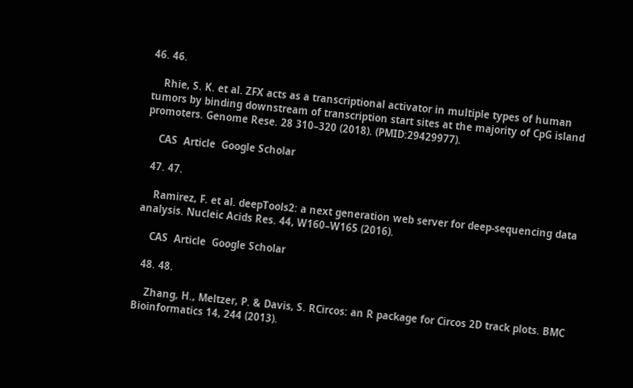46. 46.

    Rhie, S. K. et al. ZFX acts as a transcriptional activator in multiple types of human tumors by binding downstream of transcription start sites at the majority of CpG island promoters. Genome Rese. 28 310–320 (2018). (PMID:29429977).

    CAS  Article  Google Scholar

  47. 47.

    Ramirez, F. et al. deepTools2: a next generation web server for deep-sequencing data analysis. Nucleic Acids Res. 44, W160–W165 (2016).

    CAS  Article  Google Scholar

  48. 48.

    Zhang, H., Meltzer, P. & Davis, S. RCircos: an R package for Circos 2D track plots. BMC Bioinformatics 14, 244 (2013).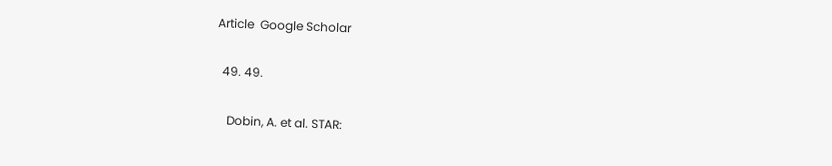Article  Google Scholar

  49. 49.

    Dobin, A. et al. STAR: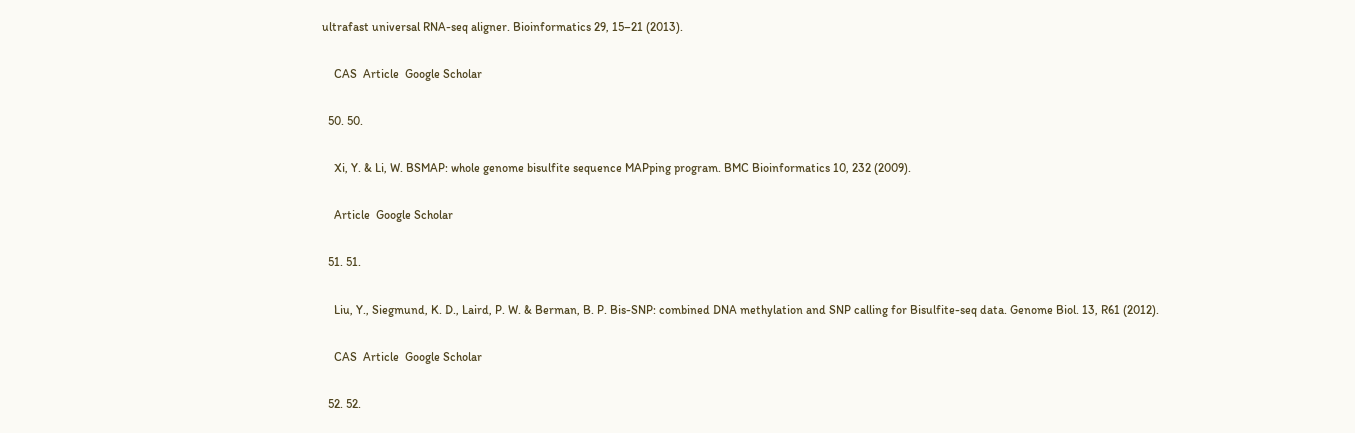ultrafast universal RNA-seq aligner. Bioinformatics 29, 15–21 (2013).

    CAS  Article  Google Scholar

  50. 50.

    Xi, Y. & Li, W. BSMAP: whole genome bisulfite sequence MAPping program. BMC Bioinformatics 10, 232 (2009).

    Article  Google Scholar

  51. 51.

    Liu, Y., Siegmund, K. D., Laird, P. W. & Berman, B. P. Bis-SNP: combined DNA methylation and SNP calling for Bisulfite-seq data. Genome Biol. 13, R61 (2012).

    CAS  Article  Google Scholar

  52. 52.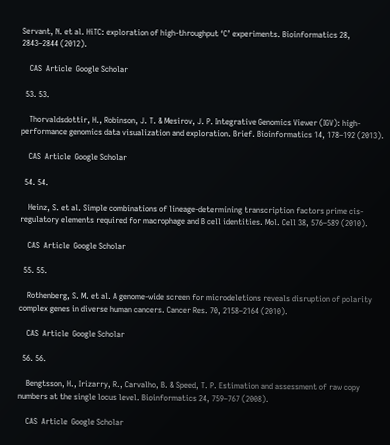Servant, N. et al. HiTC: exploration of high-throughput ‘C’ experiments. Bioinformatics 28, 2843–2844 (2012).

    CAS  Article  Google Scholar

  53. 53.

    Thorvaldsdottir, H., Robinson, J. T. & Mesirov, J. P. Integrative Genomics Viewer (IGV): high-performance genomics data visualization and exploration. Brief. Bioinformatics 14, 178–192 (2013).

    CAS  Article  Google Scholar

  54. 54.

    Heinz, S. et al. Simple combinations of lineage-determining transcription factors prime cis-regulatory elements required for macrophage and B cell identities. Mol. Cell 38, 576–589 (2010).

    CAS  Article  Google Scholar

  55. 55.

    Rothenberg, S. M. et al. A genome-wide screen for microdeletions reveals disruption of polarity complex genes in diverse human cancers. Cancer Res. 70, 2158–2164 (2010).

    CAS  Article  Google Scholar

  56. 56.

    Bengtsson, H., Irizarry, R., Carvalho, B. & Speed, T. P. Estimation and assessment of raw copy numbers at the single locus level. Bioinformatics 24, 759–767 (2008).

    CAS  Article  Google Scholar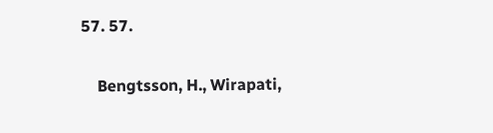57. 57.

    Bengtsson, H., Wirapati,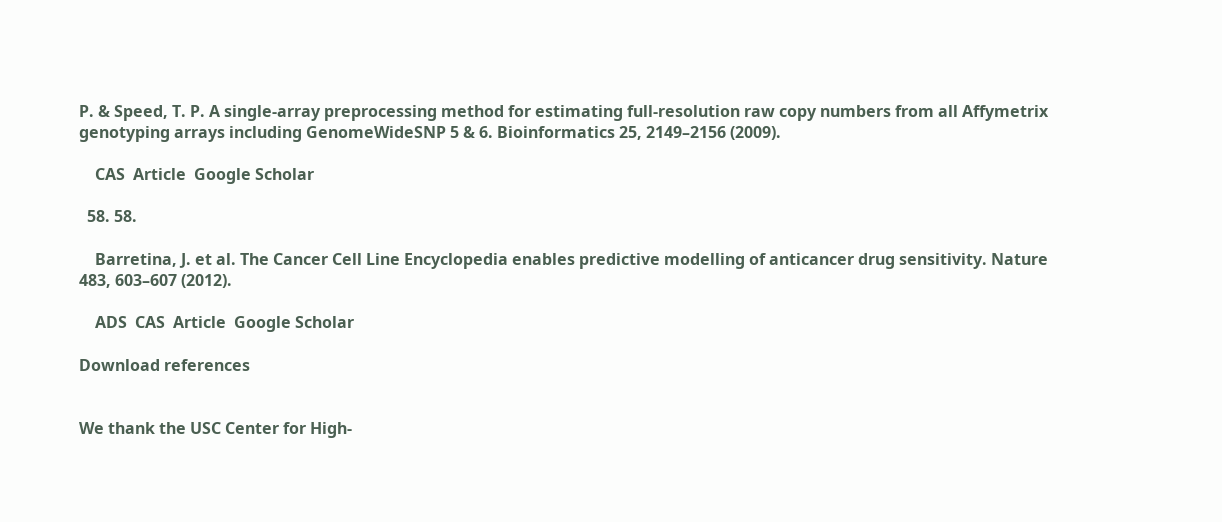P. & Speed, T. P. A single-array preprocessing method for estimating full-resolution raw copy numbers from all Affymetrix genotyping arrays including GenomeWideSNP 5 & 6. Bioinformatics 25, 2149–2156 (2009).

    CAS  Article  Google Scholar

  58. 58.

    Barretina, J. et al. The Cancer Cell Line Encyclopedia enables predictive modelling of anticancer drug sensitivity. Nature 483, 603–607 (2012).

    ADS  CAS  Article  Google Scholar

Download references


We thank the USC Center for High-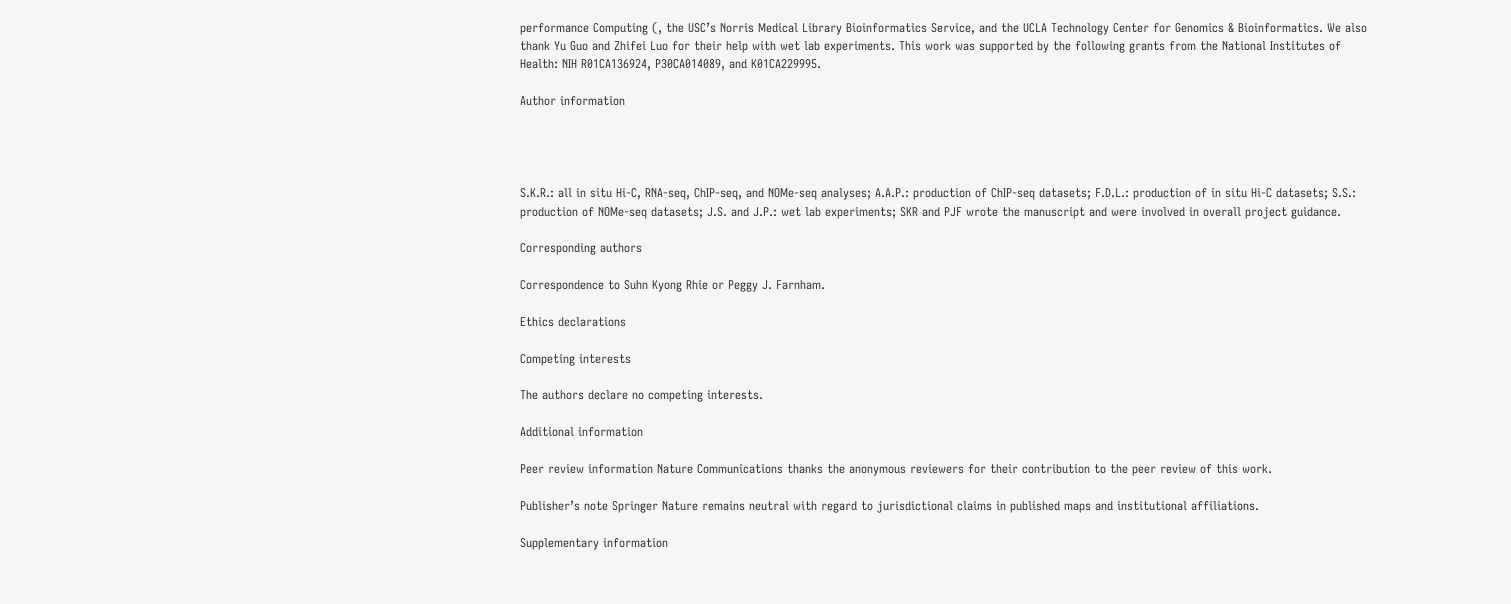performance Computing (, the USC’s Norris Medical Library Bioinformatics Service, and the UCLA Technology Center for Genomics & Bioinformatics. We also thank Yu Guo and Zhifei Luo for their help with wet lab experiments. This work was supported by the following grants from the National Institutes of Health: NIH R01CA136924, P30CA014089, and K01CA229995.

Author information




S.K.R.: all in situ Hi-C, RNA-seq, ChIP-seq, and NOMe-seq analyses; A.A.P.: production of ChIP-seq datasets; F.D.L.: production of in situ Hi-C datasets; S.S.: production of NOMe-seq datasets; J.S. and J.P.: wet lab experiments; SKR and PJF wrote the manuscript and were involved in overall project guidance.

Corresponding authors

Correspondence to Suhn Kyong Rhie or Peggy J. Farnham.

Ethics declarations

Competing interests

The authors declare no competing interests.

Additional information

Peer review information Nature Communications thanks the anonymous reviewers for their contribution to the peer review of this work.

Publisher’s note Springer Nature remains neutral with regard to jurisdictional claims in published maps and institutional affiliations.

Supplementary information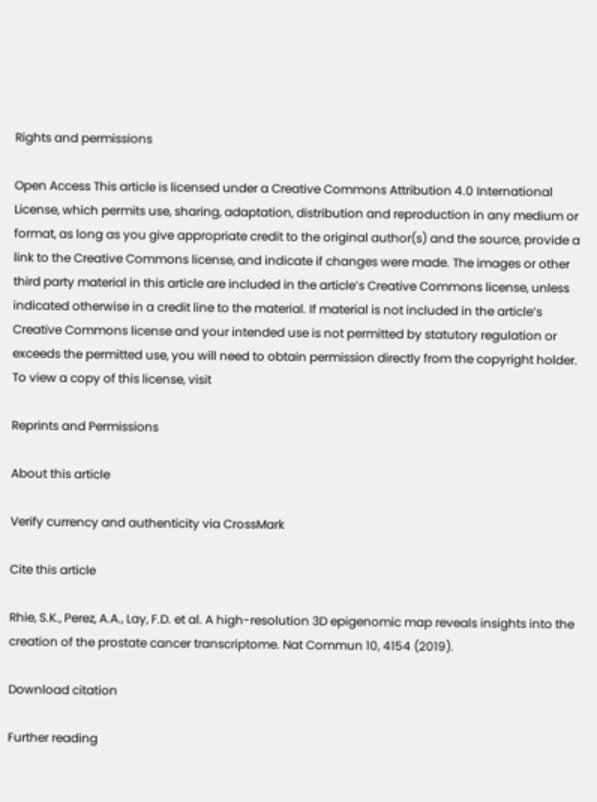Rights and permissions

Open Access This article is licensed under a Creative Commons Attribution 4.0 International License, which permits use, sharing, adaptation, distribution and reproduction in any medium or format, as long as you give appropriate credit to the original author(s) and the source, provide a link to the Creative Commons license, and indicate if changes were made. The images or other third party material in this article are included in the article’s Creative Commons license, unless indicated otherwise in a credit line to the material. If material is not included in the article’s Creative Commons license and your intended use is not permitted by statutory regulation or exceeds the permitted use, you will need to obtain permission directly from the copyright holder. To view a copy of this license, visit

Reprints and Permissions

About this article

Verify currency and authenticity via CrossMark

Cite this article

Rhie, S.K., Perez, A.A., Lay, F.D. et al. A high-resolution 3D epigenomic map reveals insights into the creation of the prostate cancer transcriptome. Nat Commun 10, 4154 (2019).

Download citation

Further reading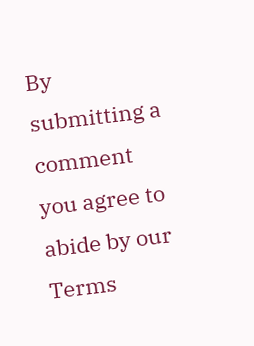By submitting a comment you agree to abide by our Terms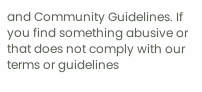and Community Guidelines. If you find something abusive or that does not comply with our terms or guidelines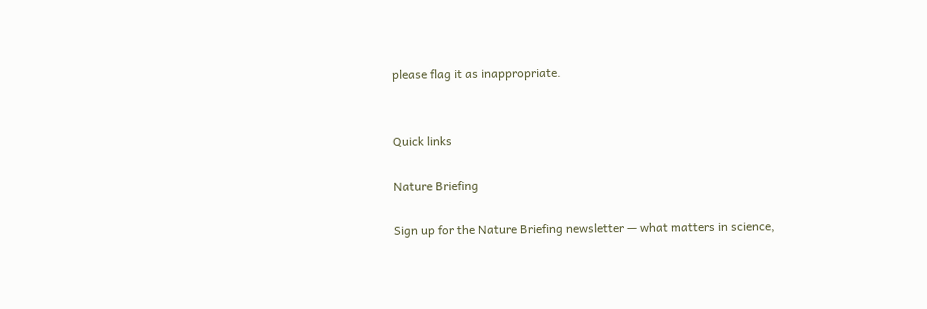please flag it as inappropriate.


Quick links

Nature Briefing

Sign up for the Nature Briefing newsletter — what matters in science,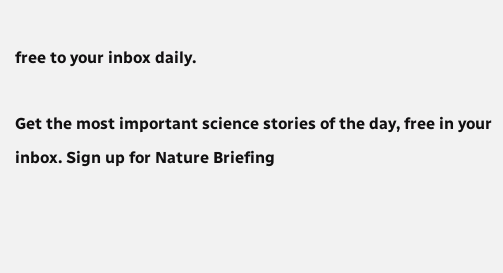free to your inbox daily.

Get the most important science stories of the day, free in your inbox. Sign up for Nature Briefing